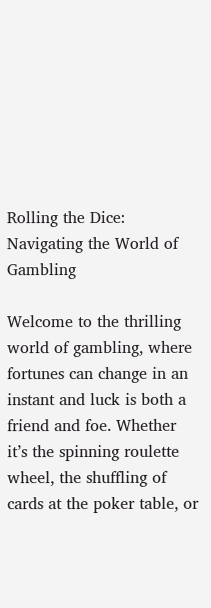Rolling the Dice: Navigating the World of Gambling

Welcome to the thrilling world of gambling, where fortunes can change in an instant and luck is both a friend and foe. Whether it’s the spinning roulette wheel, the shuffling of cards at the poker table, or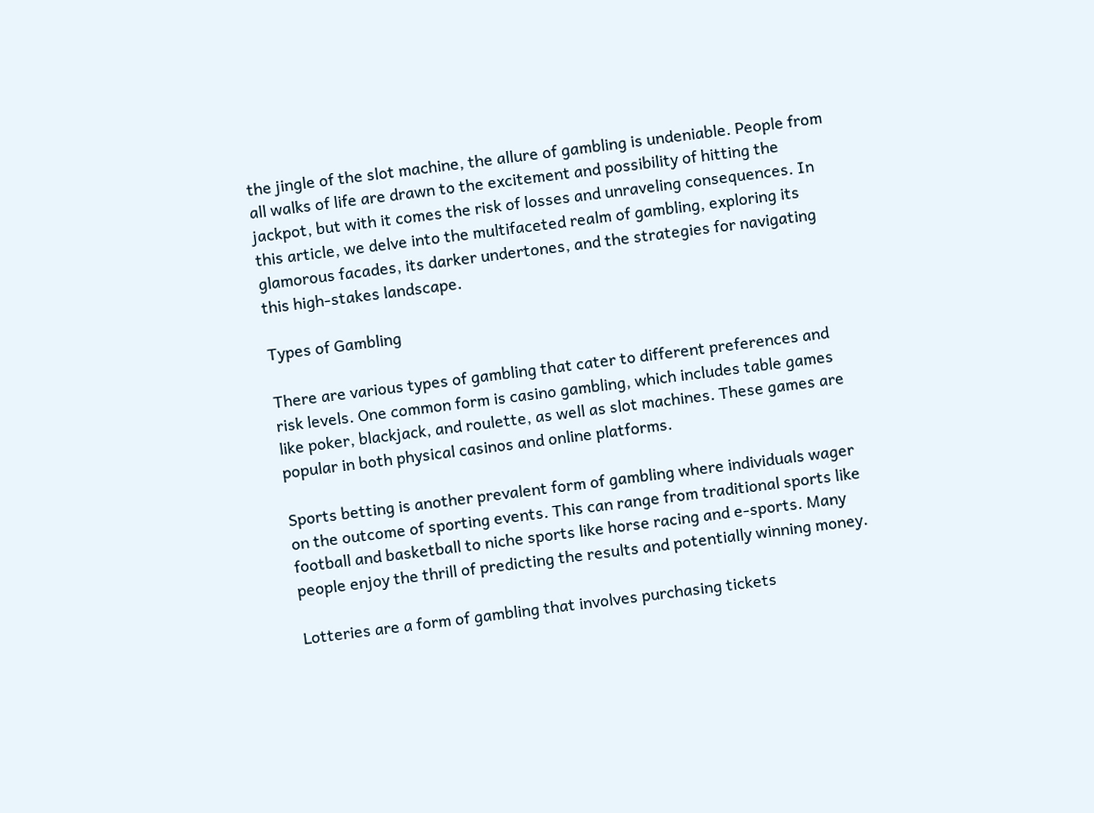the jingle of the slot machine, the allure of gambling is undeniable. People from all walks of life are drawn to the excitement and possibility of hitting the jackpot, but with it comes the risk of losses and unraveling consequences. In this article, we delve into the multifaceted realm of gambling, exploring its glamorous facades, its darker undertones, and the strategies for navigating this high-stakes landscape.

Types of Gambling

There are various types of gambling that cater to different preferences and risk levels. One common form is casino gambling, which includes table games like poker, blackjack, and roulette, as well as slot machines. These games are popular in both physical casinos and online platforms.

Sports betting is another prevalent form of gambling where individuals wager on the outcome of sporting events. This can range from traditional sports like football and basketball to niche sports like horse racing and e-sports. Many people enjoy the thrill of predicting the results and potentially winning money.

Lotteries are a form of gambling that involves purchasing tickets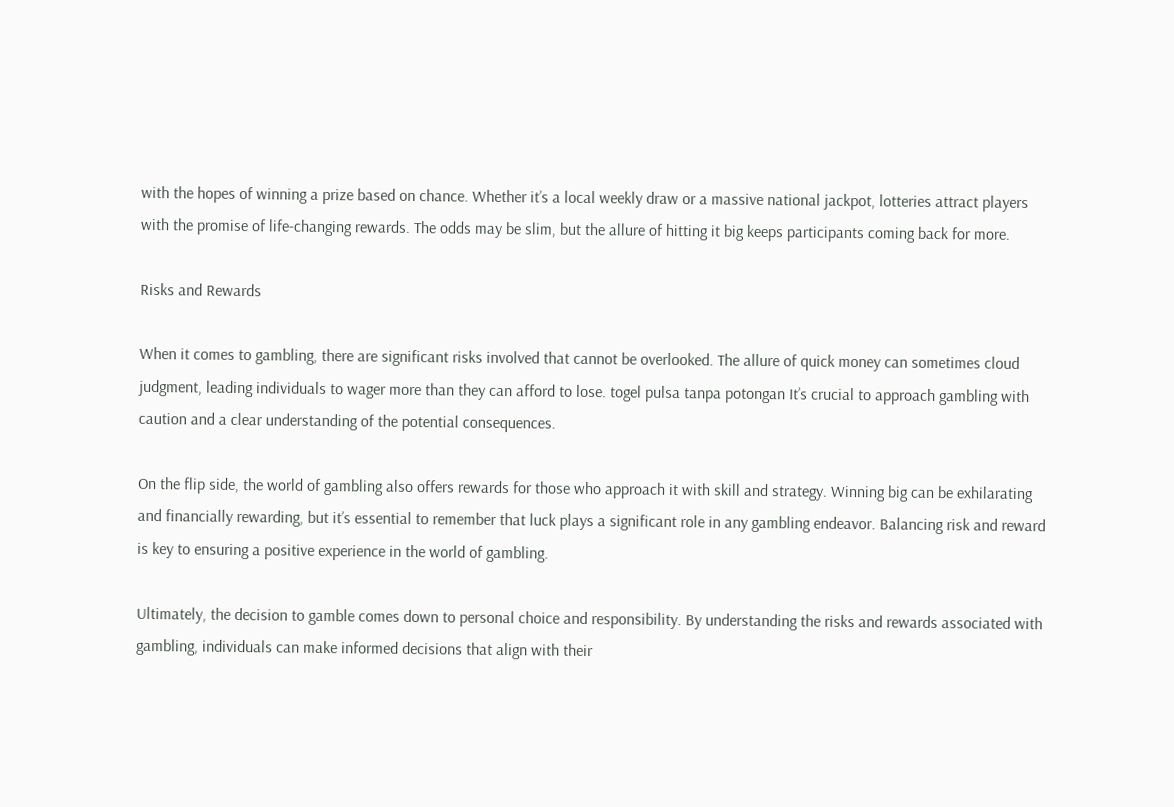with the hopes of winning a prize based on chance. Whether it’s a local weekly draw or a massive national jackpot, lotteries attract players with the promise of life-changing rewards. The odds may be slim, but the allure of hitting it big keeps participants coming back for more.

Risks and Rewards

When it comes to gambling, there are significant risks involved that cannot be overlooked. The allure of quick money can sometimes cloud judgment, leading individuals to wager more than they can afford to lose. togel pulsa tanpa potongan It’s crucial to approach gambling with caution and a clear understanding of the potential consequences.

On the flip side, the world of gambling also offers rewards for those who approach it with skill and strategy. Winning big can be exhilarating and financially rewarding, but it’s essential to remember that luck plays a significant role in any gambling endeavor. Balancing risk and reward is key to ensuring a positive experience in the world of gambling.

Ultimately, the decision to gamble comes down to personal choice and responsibility. By understanding the risks and rewards associated with gambling, individuals can make informed decisions that align with their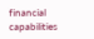financial capabilities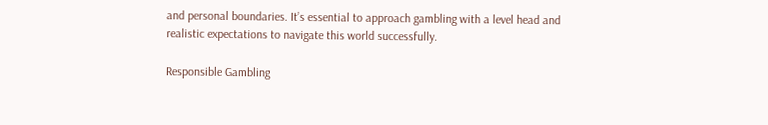and personal boundaries. It’s essential to approach gambling with a level head and realistic expectations to navigate this world successfully.

Responsible Gambling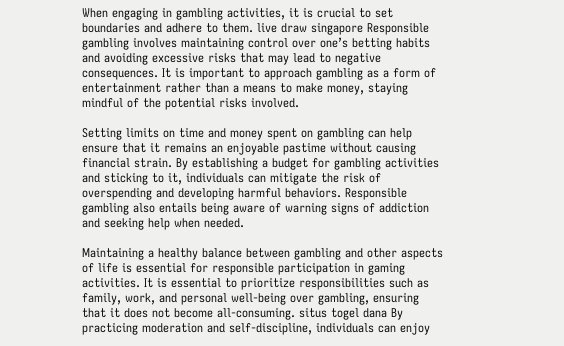When engaging in gambling activities, it is crucial to set boundaries and adhere to them. live draw singapore Responsible gambling involves maintaining control over one’s betting habits and avoiding excessive risks that may lead to negative consequences. It is important to approach gambling as a form of entertainment rather than a means to make money, staying mindful of the potential risks involved.

Setting limits on time and money spent on gambling can help ensure that it remains an enjoyable pastime without causing financial strain. By establishing a budget for gambling activities and sticking to it, individuals can mitigate the risk of overspending and developing harmful behaviors. Responsible gambling also entails being aware of warning signs of addiction and seeking help when needed.

Maintaining a healthy balance between gambling and other aspects of life is essential for responsible participation in gaming activities. It is essential to prioritize responsibilities such as family, work, and personal well-being over gambling, ensuring that it does not become all-consuming. situs togel dana By practicing moderation and self-discipline, individuals can enjoy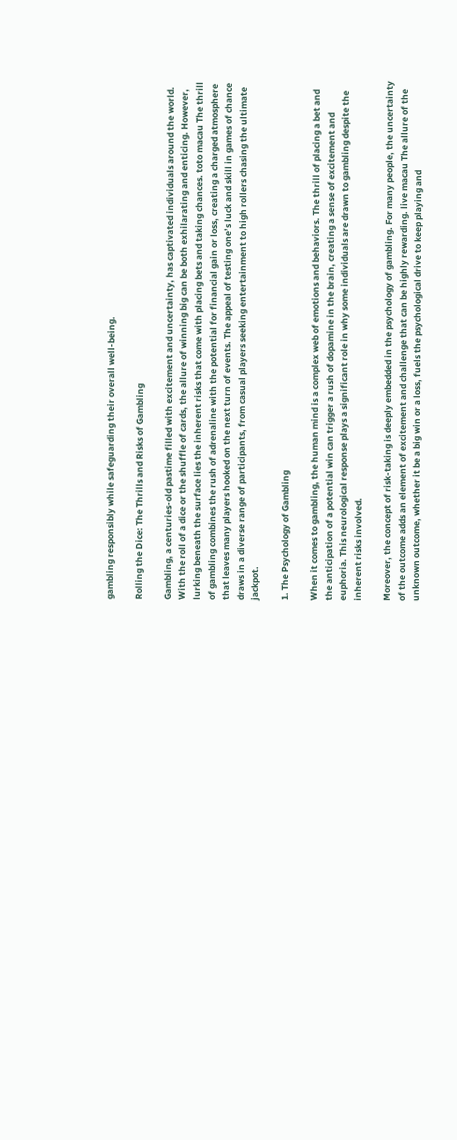gambling responsibly while safeguarding their overall well-being.

Rolling the Dice: The Thrills and Risks of Gambling

Gambling, a centuries-old pastime filled with excitement and uncertainty, has captivated individuals around the world. With the roll of a dice or the shuffle of cards, the allure of winning big can be both exhilarating and enticing. However, lurking beneath the surface lies the inherent risks that come with placing bets and taking chances. toto macau The thrill of gambling combines the rush of adrenaline with the potential for financial gain or loss, creating a charged atmosphere that leaves many players hooked on the next turn of events. The appeal of testing one’s luck and skill in games of chance draws in a diverse range of participants, from casual players seeking entertainment to high rollers chasing the ultimate jackpot.

1. The Psychology of Gambling

When it comes to gambling, the human mind is a complex web of emotions and behaviors. The thrill of placing a bet and the anticipation of a potential win can trigger a rush of dopamine in the brain, creating a sense of excitement and euphoria. This neurological response plays a significant role in why some individuals are drawn to gambling despite the inherent risks involved.

Moreover, the concept of risk-taking is deeply embedded in the psychology of gambling. For many people, the uncertainty of the outcome adds an element of excitement and challenge that can be highly rewarding. live macau The allure of the unknown outcome, whether it be a big win or a loss, fuels the psychological drive to keep playing and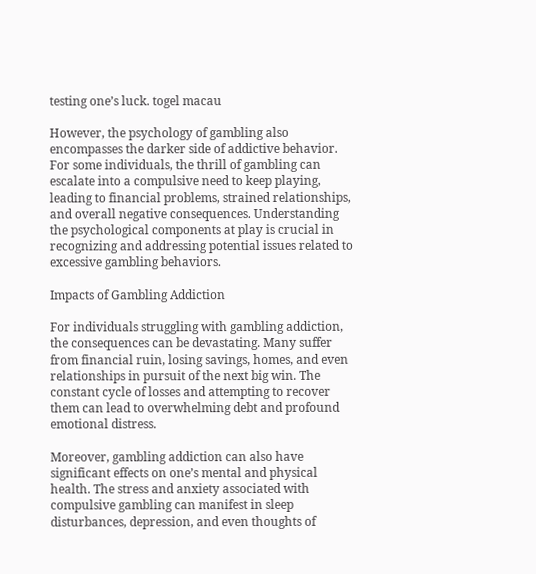testing one’s luck. togel macau

However, the psychology of gambling also encompasses the darker side of addictive behavior. For some individuals, the thrill of gambling can escalate into a compulsive need to keep playing, leading to financial problems, strained relationships, and overall negative consequences. Understanding the psychological components at play is crucial in recognizing and addressing potential issues related to excessive gambling behaviors.

Impacts of Gambling Addiction

For individuals struggling with gambling addiction, the consequences can be devastating. Many suffer from financial ruin, losing savings, homes, and even relationships in pursuit of the next big win. The constant cycle of losses and attempting to recover them can lead to overwhelming debt and profound emotional distress.

Moreover, gambling addiction can also have significant effects on one’s mental and physical health. The stress and anxiety associated with compulsive gambling can manifest in sleep disturbances, depression, and even thoughts of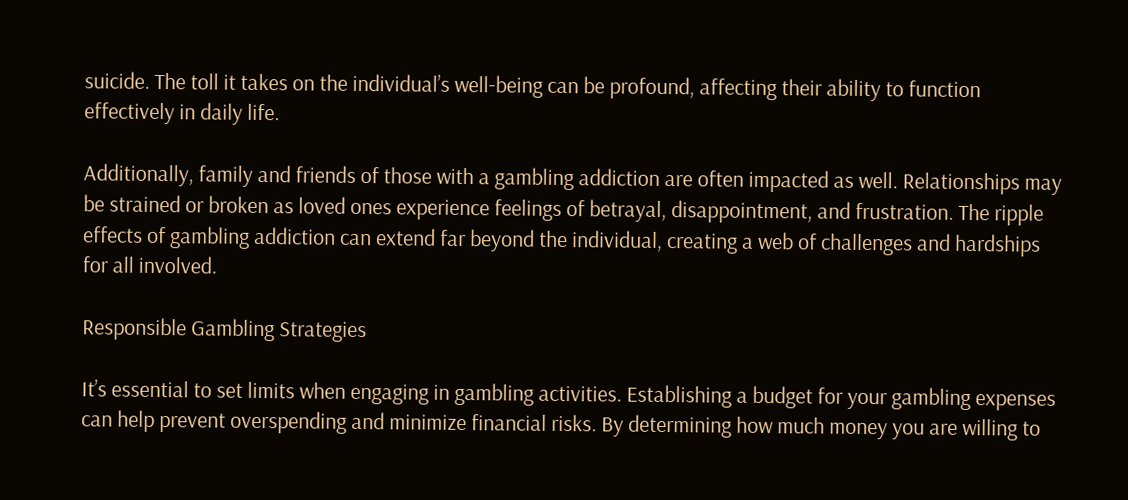suicide. The toll it takes on the individual’s well-being can be profound, affecting their ability to function effectively in daily life.

Additionally, family and friends of those with a gambling addiction are often impacted as well. Relationships may be strained or broken as loved ones experience feelings of betrayal, disappointment, and frustration. The ripple effects of gambling addiction can extend far beyond the individual, creating a web of challenges and hardships for all involved.

Responsible Gambling Strategies

It’s essential to set limits when engaging in gambling activities. Establishing a budget for your gambling expenses can help prevent overspending and minimize financial risks. By determining how much money you are willing to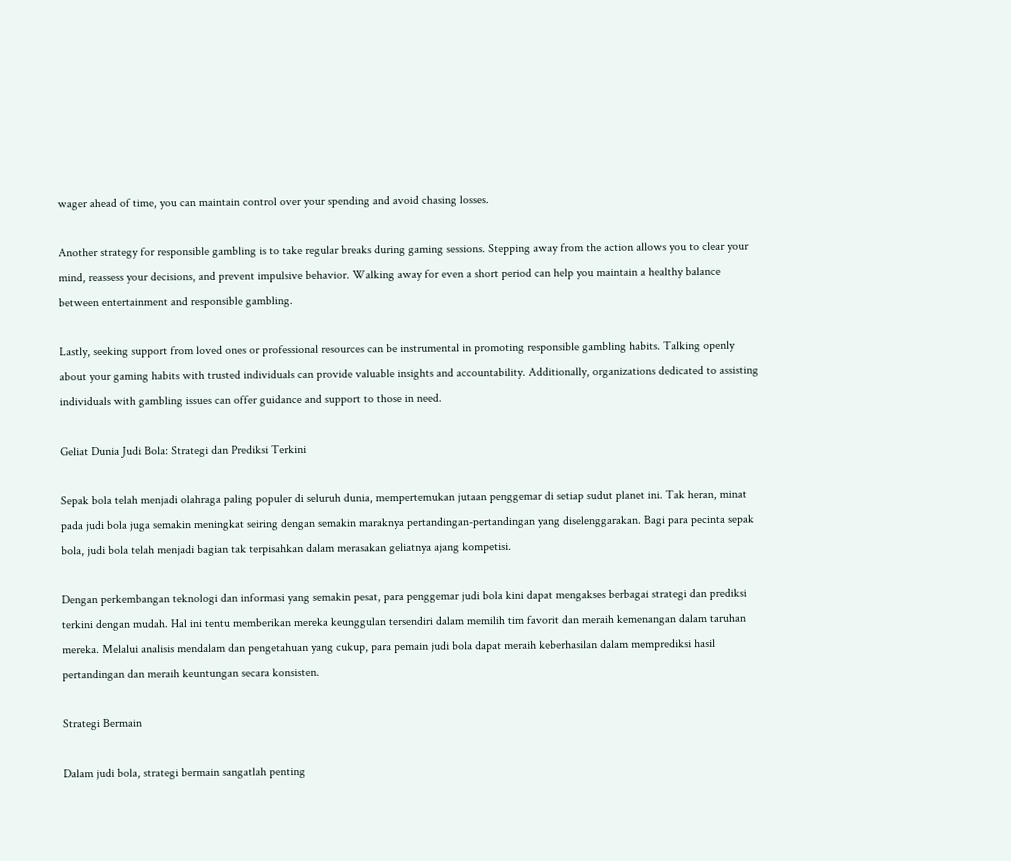wager ahead of time, you can maintain control over your spending and avoid chasing losses.

Another strategy for responsible gambling is to take regular breaks during gaming sessions. Stepping away from the action allows you to clear your mind, reassess your decisions, and prevent impulsive behavior. Walking away for even a short period can help you maintain a healthy balance between entertainment and responsible gambling.

Lastly, seeking support from loved ones or professional resources can be instrumental in promoting responsible gambling habits. Talking openly about your gaming habits with trusted individuals can provide valuable insights and accountability. Additionally, organizations dedicated to assisting individuals with gambling issues can offer guidance and support to those in need.

Geliat Dunia Judi Bola: Strategi dan Prediksi Terkini

Sepak bola telah menjadi olahraga paling populer di seluruh dunia, mempertemukan jutaan penggemar di setiap sudut planet ini. Tak heran, minat pada judi bola juga semakin meningkat seiring dengan semakin maraknya pertandingan-pertandingan yang diselenggarakan. Bagi para pecinta sepak bola, judi bola telah menjadi bagian tak terpisahkan dalam merasakan geliatnya ajang kompetisi.

Dengan perkembangan teknologi dan informasi yang semakin pesat, para penggemar judi bola kini dapat mengakses berbagai strategi dan prediksi terkini dengan mudah. Hal ini tentu memberikan mereka keunggulan tersendiri dalam memilih tim favorit dan meraih kemenangan dalam taruhan mereka. Melalui analisis mendalam dan pengetahuan yang cukup, para pemain judi bola dapat meraih keberhasilan dalam memprediksi hasil pertandingan dan meraih keuntungan secara konsisten.

Strategi Bermain

Dalam judi bola, strategi bermain sangatlah penting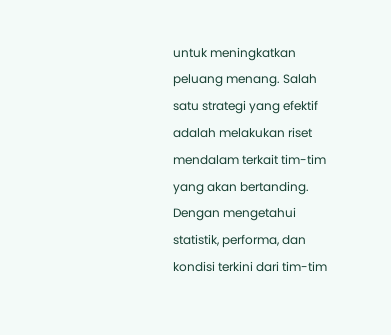untuk meningkatkan peluang menang. Salah satu strategi yang efektif adalah melakukan riset mendalam terkait tim-tim yang akan bertanding. Dengan mengetahui statistik, performa, dan kondisi terkini dari tim-tim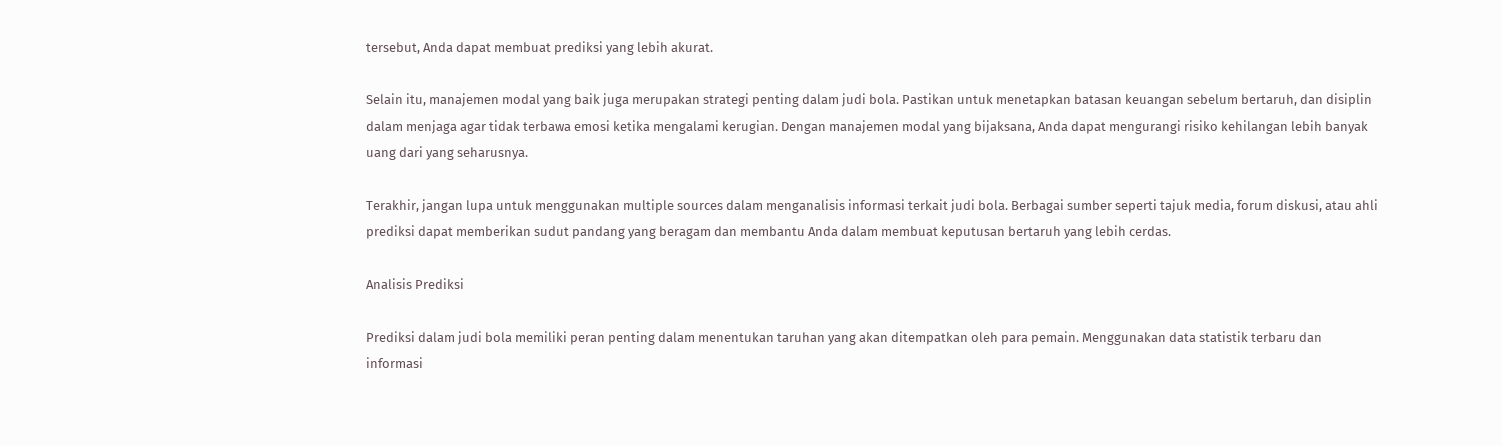tersebut, Anda dapat membuat prediksi yang lebih akurat.

Selain itu, manajemen modal yang baik juga merupakan strategi penting dalam judi bola. Pastikan untuk menetapkan batasan keuangan sebelum bertaruh, dan disiplin dalam menjaga agar tidak terbawa emosi ketika mengalami kerugian. Dengan manajemen modal yang bijaksana, Anda dapat mengurangi risiko kehilangan lebih banyak uang dari yang seharusnya.

Terakhir, jangan lupa untuk menggunakan multiple sources dalam menganalisis informasi terkait judi bola. Berbagai sumber seperti tajuk media, forum diskusi, atau ahli prediksi dapat memberikan sudut pandang yang beragam dan membantu Anda dalam membuat keputusan bertaruh yang lebih cerdas.

Analisis Prediksi

Prediksi dalam judi bola memiliki peran penting dalam menentukan taruhan yang akan ditempatkan oleh para pemain. Menggunakan data statistik terbaru dan informasi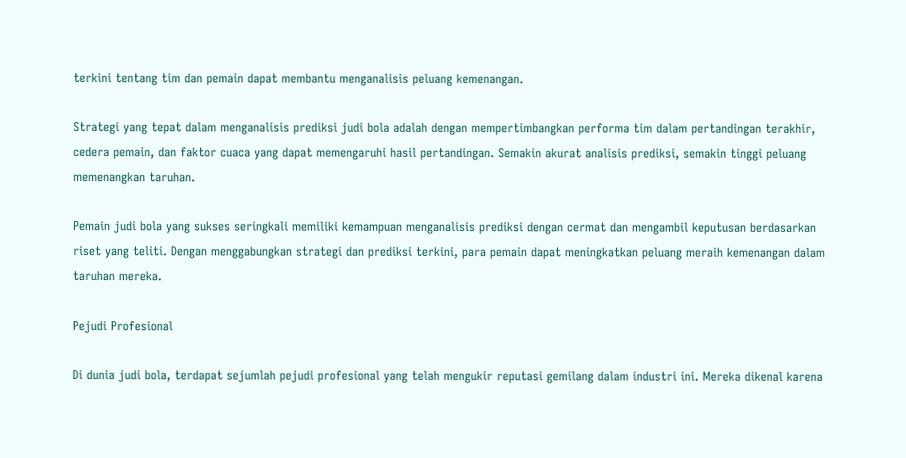terkini tentang tim dan pemain dapat membantu menganalisis peluang kemenangan.

Strategi yang tepat dalam menganalisis prediksi judi bola adalah dengan mempertimbangkan performa tim dalam pertandingan terakhir, cedera pemain, dan faktor cuaca yang dapat memengaruhi hasil pertandingan. Semakin akurat analisis prediksi, semakin tinggi peluang memenangkan taruhan.

Pemain judi bola yang sukses seringkali memiliki kemampuan menganalisis prediksi dengan cermat dan mengambil keputusan berdasarkan riset yang teliti. Dengan menggabungkan strategi dan prediksi terkini, para pemain dapat meningkatkan peluang meraih kemenangan dalam taruhan mereka.

Pejudi Profesional

Di dunia judi bola, terdapat sejumlah pejudi profesional yang telah mengukir reputasi gemilang dalam industri ini. Mereka dikenal karena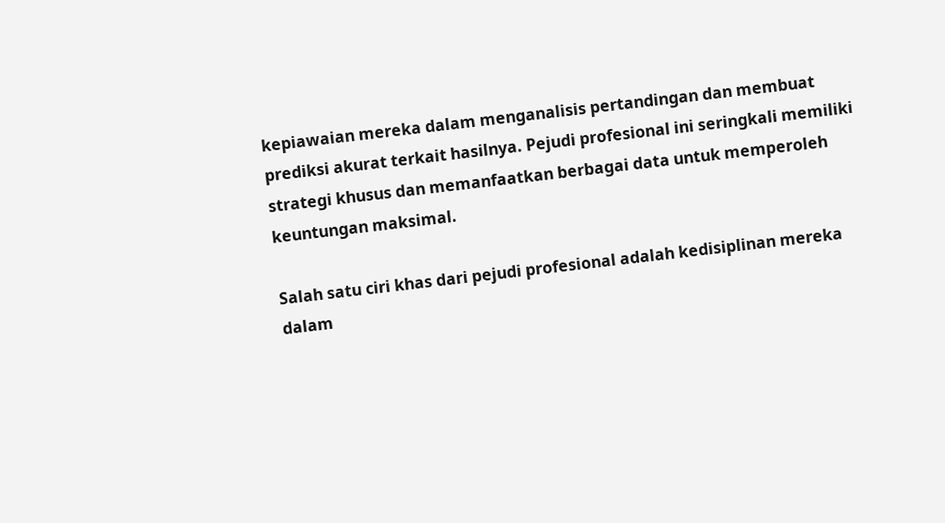kepiawaian mereka dalam menganalisis pertandingan dan membuat prediksi akurat terkait hasilnya. Pejudi profesional ini seringkali memiliki strategi khusus dan memanfaatkan berbagai data untuk memperoleh keuntungan maksimal.

Salah satu ciri khas dari pejudi profesional adalah kedisiplinan mereka dalam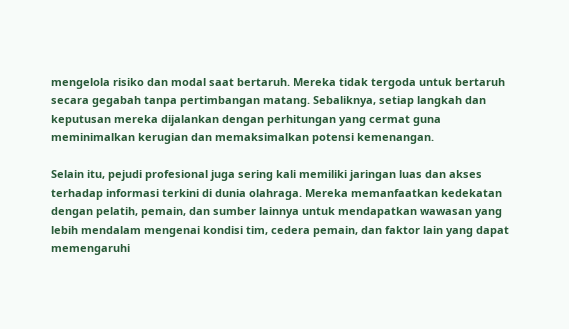mengelola risiko dan modal saat bertaruh. Mereka tidak tergoda untuk bertaruh secara gegabah tanpa pertimbangan matang. Sebaliknya, setiap langkah dan keputusan mereka dijalankan dengan perhitungan yang cermat guna meminimalkan kerugian dan memaksimalkan potensi kemenangan.

Selain itu, pejudi profesional juga sering kali memiliki jaringan luas dan akses terhadap informasi terkini di dunia olahraga. Mereka memanfaatkan kedekatan dengan pelatih, pemain, dan sumber lainnya untuk mendapatkan wawasan yang lebih mendalam mengenai kondisi tim, cedera pemain, dan faktor lain yang dapat memengaruhi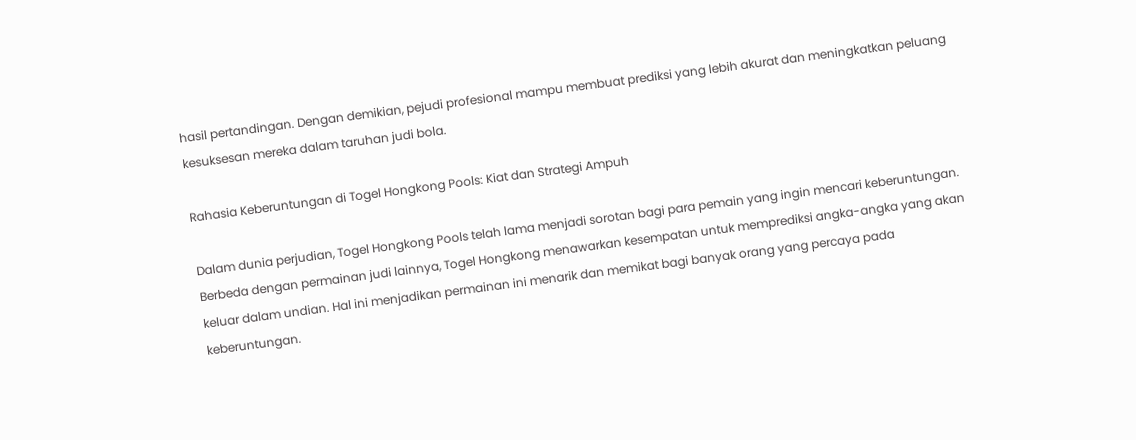hasil pertandingan. Dengan demikian, pejudi profesional mampu membuat prediksi yang lebih akurat dan meningkatkan peluang kesuksesan mereka dalam taruhan judi bola.

Rahasia Keberuntungan di Togel Hongkong Pools: Kiat dan Strategi Ampuh

Dalam dunia perjudian, Togel Hongkong Pools telah lama menjadi sorotan bagi para pemain yang ingin mencari keberuntungan. Berbeda dengan permainan judi lainnya, Togel Hongkong menawarkan kesempatan untuk memprediksi angka-angka yang akan keluar dalam undian. Hal ini menjadikan permainan ini menarik dan memikat bagi banyak orang yang percaya pada keberuntungan.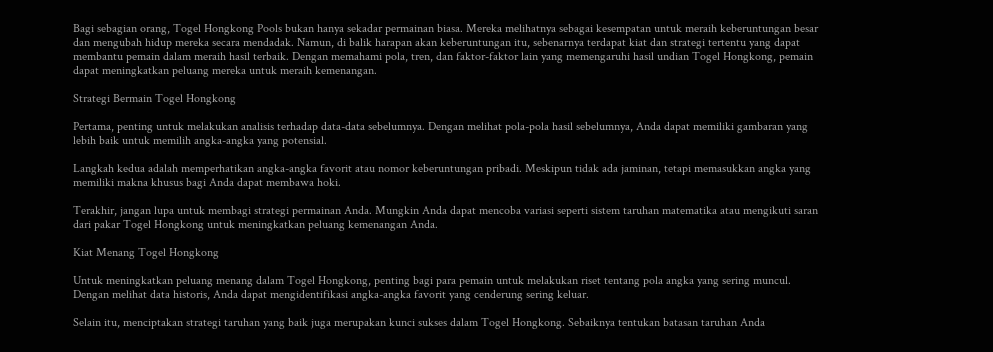Bagi sebagian orang, Togel Hongkong Pools bukan hanya sekadar permainan biasa. Mereka melihatnya sebagai kesempatan untuk meraih keberuntungan besar dan mengubah hidup mereka secara mendadak. Namun, di balik harapan akan keberuntungan itu, sebenarnya terdapat kiat dan strategi tertentu yang dapat membantu pemain dalam meraih hasil terbaik. Dengan memahami pola, tren, dan faktor-faktor lain yang memengaruhi hasil undian Togel Hongkong, pemain dapat meningkatkan peluang mereka untuk meraih kemenangan.

Strategi Bermain Togel Hongkong

Pertama, penting untuk melakukan analisis terhadap data-data sebelumnya. Dengan melihat pola-pola hasil sebelumnya, Anda dapat memiliki gambaran yang lebih baik untuk memilih angka-angka yang potensial.

Langkah kedua adalah memperhatikan angka-angka favorit atau nomor keberuntungan pribadi. Meskipun tidak ada jaminan, tetapi memasukkan angka yang memiliki makna khusus bagi Anda dapat membawa hoki.

Terakhir, jangan lupa untuk membagi strategi permainan Anda. Mungkin Anda dapat mencoba variasi seperti sistem taruhan matematika atau mengikuti saran dari pakar Togel Hongkong untuk meningkatkan peluang kemenangan Anda.

Kiat Menang Togel Hongkong

Untuk meningkatkan peluang menang dalam Togel Hongkong, penting bagi para pemain untuk melakukan riset tentang pola angka yang sering muncul. Dengan melihat data historis, Anda dapat mengidentifikasi angka-angka favorit yang cenderung sering keluar.

Selain itu, menciptakan strategi taruhan yang baik juga merupakan kunci sukses dalam Togel Hongkong. Sebaiknya tentukan batasan taruhan Anda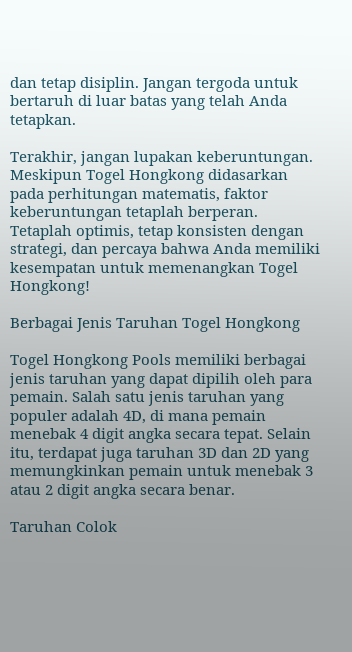dan tetap disiplin. Jangan tergoda untuk bertaruh di luar batas yang telah Anda tetapkan.

Terakhir, jangan lupakan keberuntungan. Meskipun Togel Hongkong didasarkan pada perhitungan matematis, faktor keberuntungan tetaplah berperan. Tetaplah optimis, tetap konsisten dengan strategi, dan percaya bahwa Anda memiliki kesempatan untuk memenangkan Togel Hongkong!

Berbagai Jenis Taruhan Togel Hongkong

Togel Hongkong Pools memiliki berbagai jenis taruhan yang dapat dipilih oleh para pemain. Salah satu jenis taruhan yang populer adalah 4D, di mana pemain menebak 4 digit angka secara tepat. Selain itu, terdapat juga taruhan 3D dan 2D yang memungkinkan pemain untuk menebak 3 atau 2 digit angka secara benar.

Taruhan Colok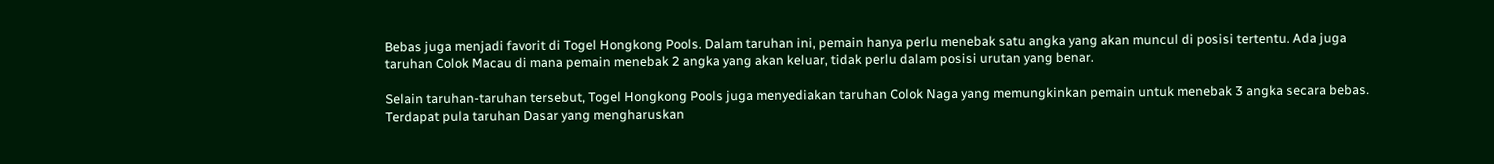Bebas juga menjadi favorit di Togel Hongkong Pools. Dalam taruhan ini, pemain hanya perlu menebak satu angka yang akan muncul di posisi tertentu. Ada juga taruhan Colok Macau di mana pemain menebak 2 angka yang akan keluar, tidak perlu dalam posisi urutan yang benar.

Selain taruhan-taruhan tersebut, Togel Hongkong Pools juga menyediakan taruhan Colok Naga yang memungkinkan pemain untuk menebak 3 angka secara bebas. Terdapat pula taruhan Dasar yang mengharuskan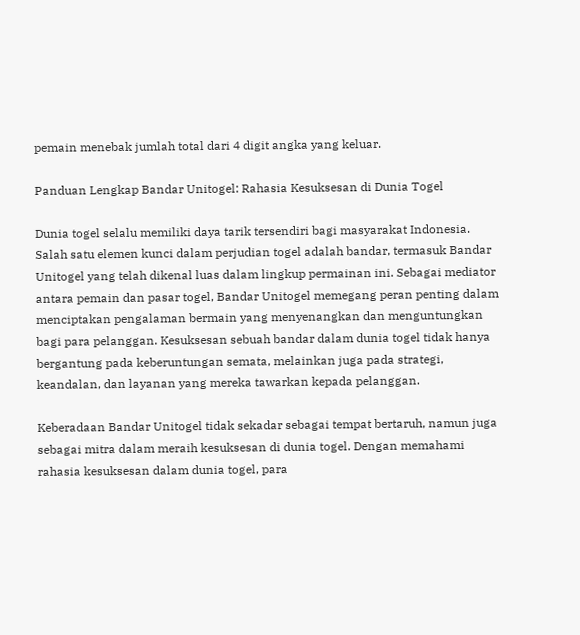pemain menebak jumlah total dari 4 digit angka yang keluar.

Panduan Lengkap Bandar Unitogel: Rahasia Kesuksesan di Dunia Togel

Dunia togel selalu memiliki daya tarik tersendiri bagi masyarakat Indonesia. Salah satu elemen kunci dalam perjudian togel adalah bandar, termasuk Bandar Unitogel yang telah dikenal luas dalam lingkup permainan ini. Sebagai mediator antara pemain dan pasar togel, Bandar Unitogel memegang peran penting dalam menciptakan pengalaman bermain yang menyenangkan dan menguntungkan bagi para pelanggan. Kesuksesan sebuah bandar dalam dunia togel tidak hanya bergantung pada keberuntungan semata, melainkan juga pada strategi, keandalan, dan layanan yang mereka tawarkan kepada pelanggan.

Keberadaan Bandar Unitogel tidak sekadar sebagai tempat bertaruh, namun juga sebagai mitra dalam meraih kesuksesan di dunia togel. Dengan memahami rahasia kesuksesan dalam dunia togel, para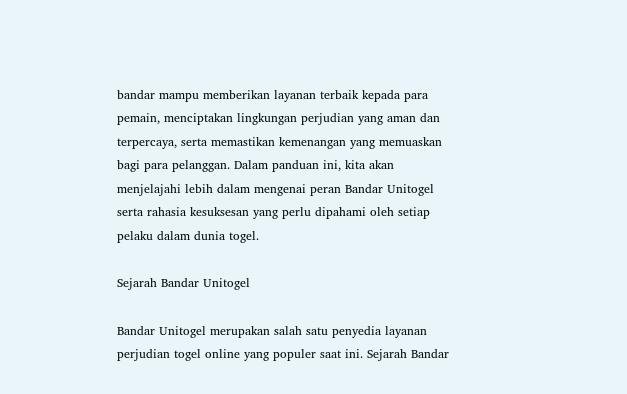bandar mampu memberikan layanan terbaik kepada para pemain, menciptakan lingkungan perjudian yang aman dan terpercaya, serta memastikan kemenangan yang memuaskan bagi para pelanggan. Dalam panduan ini, kita akan menjelajahi lebih dalam mengenai peran Bandar Unitogel serta rahasia kesuksesan yang perlu dipahami oleh setiap pelaku dalam dunia togel.

Sejarah Bandar Unitogel

Bandar Unitogel merupakan salah satu penyedia layanan perjudian togel online yang populer saat ini. Sejarah Bandar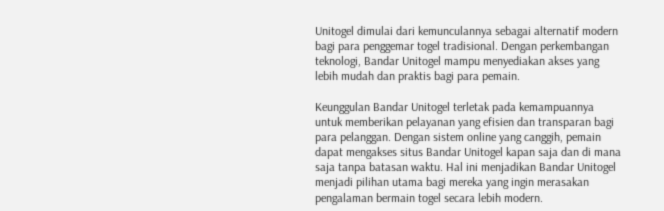Unitogel dimulai dari kemunculannya sebagai alternatif modern bagi para penggemar togel tradisional. Dengan perkembangan teknologi, Bandar Unitogel mampu menyediakan akses yang lebih mudah dan praktis bagi para pemain.

Keunggulan Bandar Unitogel terletak pada kemampuannya untuk memberikan pelayanan yang efisien dan transparan bagi para pelanggan. Dengan sistem online yang canggih, pemain dapat mengakses situs Bandar Unitogel kapan saja dan di mana saja tanpa batasan waktu. Hal ini menjadikan Bandar Unitogel menjadi pilihan utama bagi mereka yang ingin merasakan pengalaman bermain togel secara lebih modern.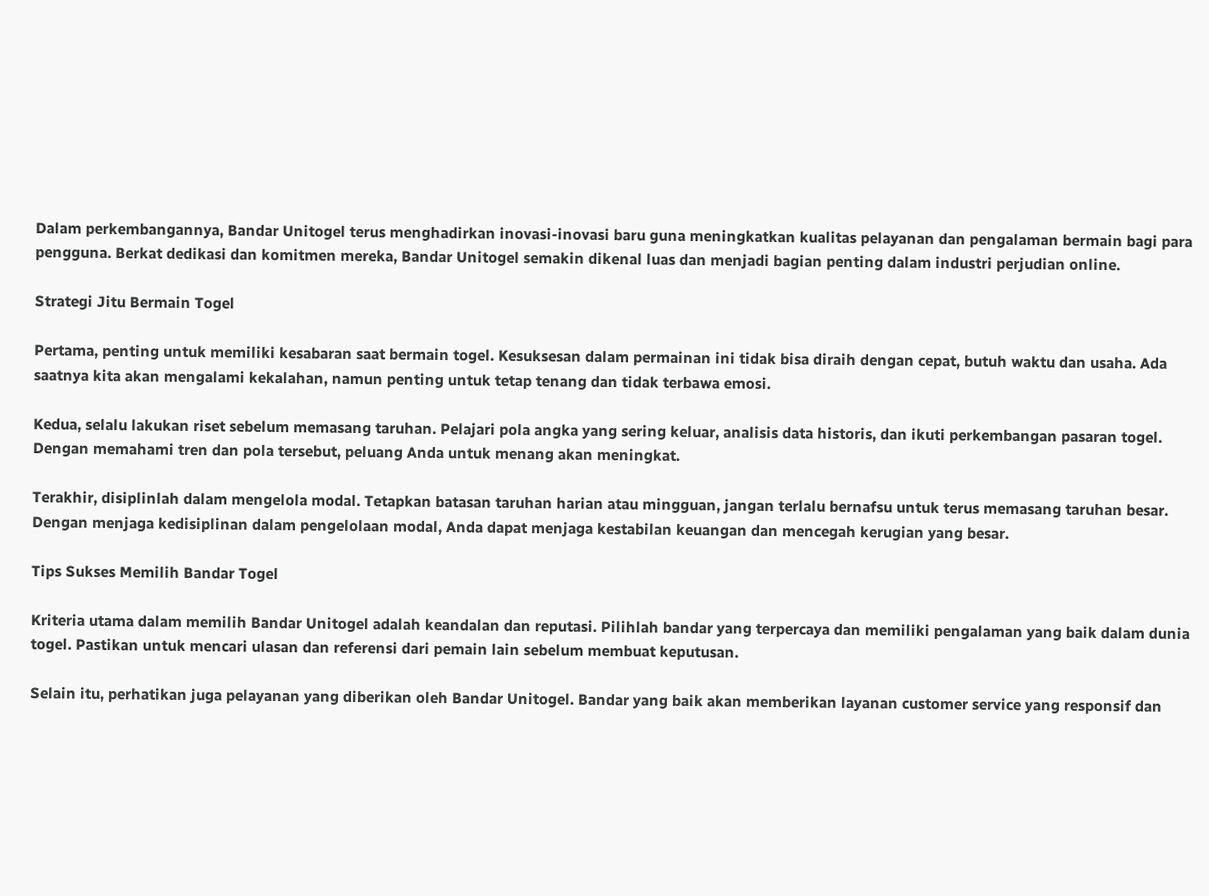Dalam perkembangannya, Bandar Unitogel terus menghadirkan inovasi-inovasi baru guna meningkatkan kualitas pelayanan dan pengalaman bermain bagi para pengguna. Berkat dedikasi dan komitmen mereka, Bandar Unitogel semakin dikenal luas dan menjadi bagian penting dalam industri perjudian online.

Strategi Jitu Bermain Togel

Pertama, penting untuk memiliki kesabaran saat bermain togel. Kesuksesan dalam permainan ini tidak bisa diraih dengan cepat, butuh waktu dan usaha. Ada saatnya kita akan mengalami kekalahan, namun penting untuk tetap tenang dan tidak terbawa emosi.

Kedua, selalu lakukan riset sebelum memasang taruhan. Pelajari pola angka yang sering keluar, analisis data historis, dan ikuti perkembangan pasaran togel. Dengan memahami tren dan pola tersebut, peluang Anda untuk menang akan meningkat.

Terakhir, disiplinlah dalam mengelola modal. Tetapkan batasan taruhan harian atau mingguan, jangan terlalu bernafsu untuk terus memasang taruhan besar. Dengan menjaga kedisiplinan dalam pengelolaan modal, Anda dapat menjaga kestabilan keuangan dan mencegah kerugian yang besar.

Tips Sukses Memilih Bandar Togel

Kriteria utama dalam memilih Bandar Unitogel adalah keandalan dan reputasi. Pilihlah bandar yang terpercaya dan memiliki pengalaman yang baik dalam dunia togel. Pastikan untuk mencari ulasan dan referensi dari pemain lain sebelum membuat keputusan.

Selain itu, perhatikan juga pelayanan yang diberikan oleh Bandar Unitogel. Bandar yang baik akan memberikan layanan customer service yang responsif dan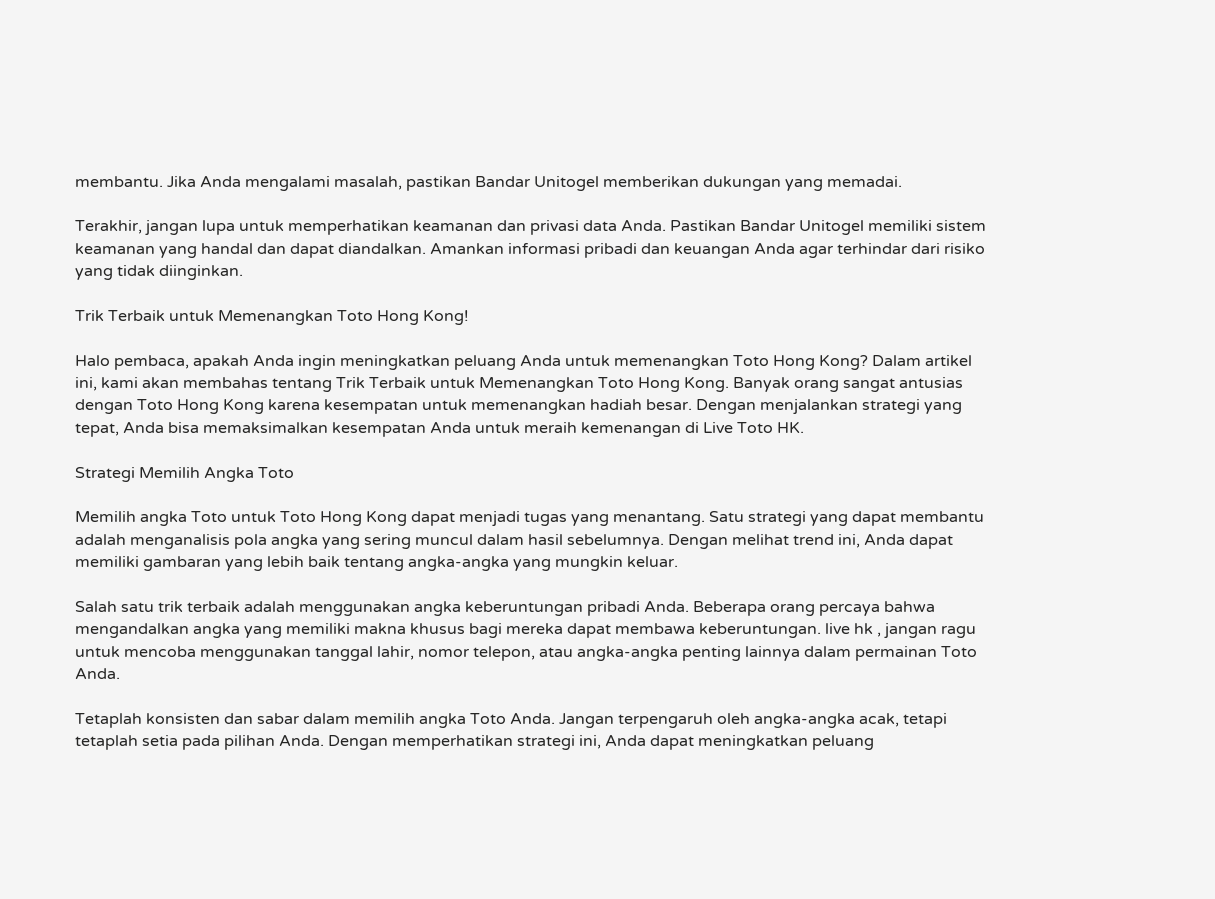membantu. Jika Anda mengalami masalah, pastikan Bandar Unitogel memberikan dukungan yang memadai.

Terakhir, jangan lupa untuk memperhatikan keamanan dan privasi data Anda. Pastikan Bandar Unitogel memiliki sistem keamanan yang handal dan dapat diandalkan. Amankan informasi pribadi dan keuangan Anda agar terhindar dari risiko yang tidak diinginkan.

Trik Terbaik untuk Memenangkan Toto Hong Kong!

Halo pembaca, apakah Anda ingin meningkatkan peluang Anda untuk memenangkan Toto Hong Kong? Dalam artikel ini, kami akan membahas tentang Trik Terbaik untuk Memenangkan Toto Hong Kong. Banyak orang sangat antusias dengan Toto Hong Kong karena kesempatan untuk memenangkan hadiah besar. Dengan menjalankan strategi yang tepat, Anda bisa memaksimalkan kesempatan Anda untuk meraih kemenangan di Live Toto HK.

Strategi Memilih Angka Toto

Memilih angka Toto untuk Toto Hong Kong dapat menjadi tugas yang menantang. Satu strategi yang dapat membantu adalah menganalisis pola angka yang sering muncul dalam hasil sebelumnya. Dengan melihat trend ini, Anda dapat memiliki gambaran yang lebih baik tentang angka-angka yang mungkin keluar.

Salah satu trik terbaik adalah menggunakan angka keberuntungan pribadi Anda. Beberapa orang percaya bahwa mengandalkan angka yang memiliki makna khusus bagi mereka dapat membawa keberuntungan. live hk , jangan ragu untuk mencoba menggunakan tanggal lahir, nomor telepon, atau angka-angka penting lainnya dalam permainan Toto Anda.

Tetaplah konsisten dan sabar dalam memilih angka Toto Anda. Jangan terpengaruh oleh angka-angka acak, tetapi tetaplah setia pada pilihan Anda. Dengan memperhatikan strategi ini, Anda dapat meningkatkan peluang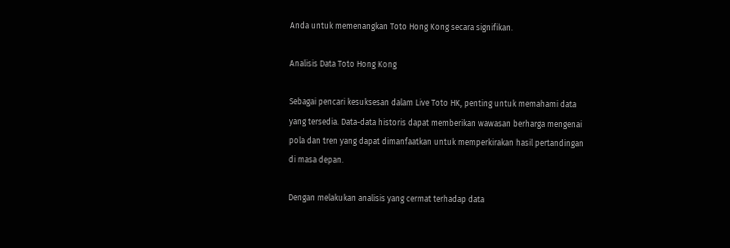Anda untuk memenangkan Toto Hong Kong secara signifikan.

Analisis Data Toto Hong Kong

Sebagai pencari kesuksesan dalam Live Toto HK, penting untuk memahami data yang tersedia. Data-data historis dapat memberikan wawasan berharga mengenai pola dan tren yang dapat dimanfaatkan untuk memperkirakan hasil pertandingan di masa depan.

Dengan melakukan analisis yang cermat terhadap data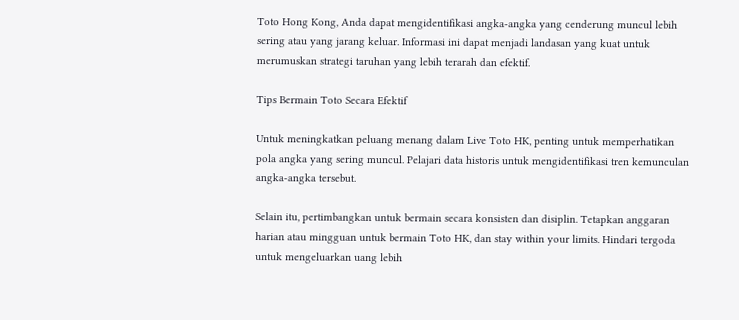Toto Hong Kong, Anda dapat mengidentifikasi angka-angka yang cenderung muncul lebih sering atau yang jarang keluar. Informasi ini dapat menjadi landasan yang kuat untuk merumuskan strategi taruhan yang lebih terarah dan efektif.

Tips Bermain Toto Secara Efektif

Untuk meningkatkan peluang menang dalam Live Toto HK, penting untuk memperhatikan pola angka yang sering muncul. Pelajari data historis untuk mengidentifikasi tren kemunculan angka-angka tersebut.

Selain itu, pertimbangkan untuk bermain secara konsisten dan disiplin. Tetapkan anggaran harian atau mingguan untuk bermain Toto HK, dan stay within your limits. Hindari tergoda untuk mengeluarkan uang lebih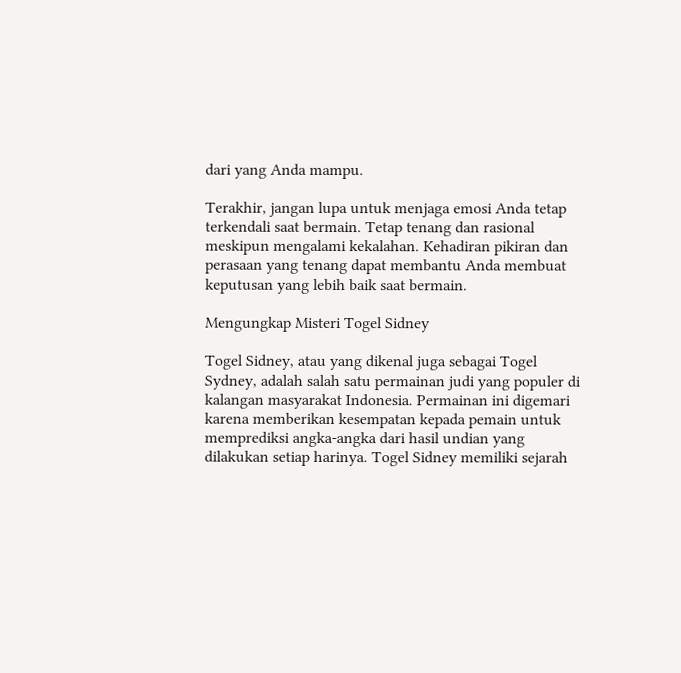dari yang Anda mampu.

Terakhir, jangan lupa untuk menjaga emosi Anda tetap terkendali saat bermain. Tetap tenang dan rasional meskipun mengalami kekalahan. Kehadiran pikiran dan perasaan yang tenang dapat membantu Anda membuat keputusan yang lebih baik saat bermain.

Mengungkap Misteri Togel Sidney

Togel Sidney, atau yang dikenal juga sebagai Togel Sydney, adalah salah satu permainan judi yang populer di kalangan masyarakat Indonesia. Permainan ini digemari karena memberikan kesempatan kepada pemain untuk memprediksi angka-angka dari hasil undian yang dilakukan setiap harinya. Togel Sidney memiliki sejarah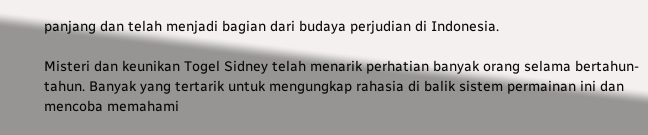panjang dan telah menjadi bagian dari budaya perjudian di Indonesia.

Misteri dan keunikan Togel Sidney telah menarik perhatian banyak orang selama bertahun-tahun. Banyak yang tertarik untuk mengungkap rahasia di balik sistem permainan ini dan mencoba memahami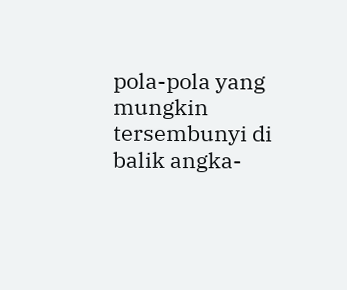pola-pola yang mungkin tersembunyi di balik angka-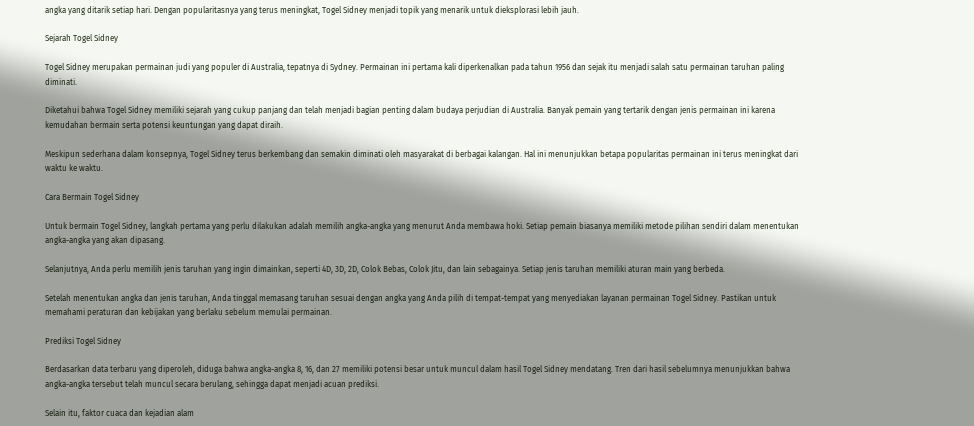angka yang ditarik setiap hari. Dengan popularitasnya yang terus meningkat, Togel Sidney menjadi topik yang menarik untuk dieksplorasi lebih jauh.

Sejarah Togel Sidney

Togel Sidney merupakan permainan judi yang populer di Australia, tepatnya di Sydney. Permainan ini pertama kali diperkenalkan pada tahun 1956 dan sejak itu menjadi salah satu permainan taruhan paling diminati.

Diketahui bahwa Togel Sidney memiliki sejarah yang cukup panjang dan telah menjadi bagian penting dalam budaya perjudian di Australia. Banyak pemain yang tertarik dengan jenis permainan ini karena kemudahan bermain serta potensi keuntungan yang dapat diraih.

Meskipun sederhana dalam konsepnya, Togel Sidney terus berkembang dan semakin diminati oleh masyarakat di berbagai kalangan. Hal ini menunjukkan betapa popularitas permainan ini terus meningkat dari waktu ke waktu.

Cara Bermain Togel Sidney

Untuk bermain Togel Sidney, langkah pertama yang perlu dilakukan adalah memilih angka-angka yang menurut Anda membawa hoki. Setiap pemain biasanya memiliki metode pilihan sendiri dalam menentukan angka-angka yang akan dipasang.

Selanjutnya, Anda perlu memilih jenis taruhan yang ingin dimainkan, seperti 4D, 3D, 2D, Colok Bebas, Colok Jitu, dan lain sebagainya. Setiap jenis taruhan memiliki aturan main yang berbeda.

Setelah menentukan angka dan jenis taruhan, Anda tinggal memasang taruhan sesuai dengan angka yang Anda pilih di tempat-tempat yang menyediakan layanan permainan Togel Sidney. Pastikan untuk memahami peraturan dan kebijakan yang berlaku sebelum memulai permainan.

Prediksi Togel Sidney

Berdasarkan data terbaru yang diperoleh, diduga bahwa angka-angka 8, 16, dan 27 memiliki potensi besar untuk muncul dalam hasil Togel Sidney mendatang. Tren dari hasil sebelumnya menunjukkan bahwa angka-angka tersebut telah muncul secara berulang, sehingga dapat menjadi acuan prediksi.

Selain itu, faktor cuaca dan kejadian alam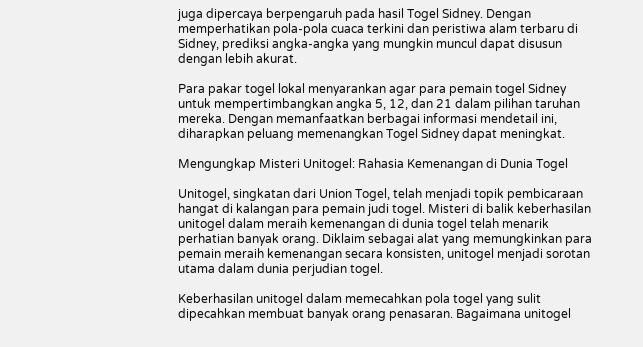juga dipercaya berpengaruh pada hasil Togel Sidney. Dengan memperhatikan pola-pola cuaca terkini dan peristiwa alam terbaru di Sidney, prediksi angka-angka yang mungkin muncul dapat disusun dengan lebih akurat.

Para pakar togel lokal menyarankan agar para pemain togel Sidney untuk mempertimbangkan angka 5, 12, dan 21 dalam pilihan taruhan mereka. Dengan memanfaatkan berbagai informasi mendetail ini, diharapkan peluang memenangkan Togel Sidney dapat meningkat.

Mengungkap Misteri Unitogel: Rahasia Kemenangan di Dunia Togel

Unitogel, singkatan dari Union Togel, telah menjadi topik pembicaraan hangat di kalangan para pemain judi togel. Misteri di balik keberhasilan unitogel dalam meraih kemenangan di dunia togel telah menarik perhatian banyak orang. Diklaim sebagai alat yang memungkinkan para pemain meraih kemenangan secara konsisten, unitogel menjadi sorotan utama dalam dunia perjudian togel.

Keberhasilan unitogel dalam memecahkan pola togel yang sulit dipecahkan membuat banyak orang penasaran. Bagaimana unitogel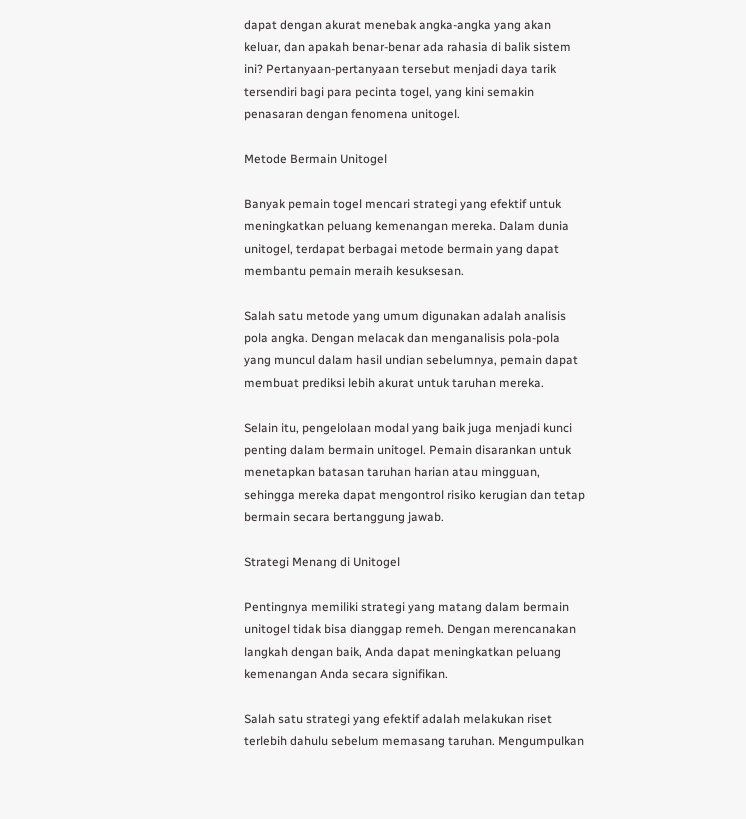dapat dengan akurat menebak angka-angka yang akan keluar, dan apakah benar-benar ada rahasia di balik sistem ini? Pertanyaan-pertanyaan tersebut menjadi daya tarik tersendiri bagi para pecinta togel, yang kini semakin penasaran dengan fenomena unitogel.

Metode Bermain Unitogel

Banyak pemain togel mencari strategi yang efektif untuk meningkatkan peluang kemenangan mereka. Dalam dunia unitogel, terdapat berbagai metode bermain yang dapat membantu pemain meraih kesuksesan.

Salah satu metode yang umum digunakan adalah analisis pola angka. Dengan melacak dan menganalisis pola-pola yang muncul dalam hasil undian sebelumnya, pemain dapat membuat prediksi lebih akurat untuk taruhan mereka.

Selain itu, pengelolaan modal yang baik juga menjadi kunci penting dalam bermain unitogel. Pemain disarankan untuk menetapkan batasan taruhan harian atau mingguan, sehingga mereka dapat mengontrol risiko kerugian dan tetap bermain secara bertanggung jawab.

Strategi Menang di Unitogel

Pentingnya memiliki strategi yang matang dalam bermain unitogel tidak bisa dianggap remeh. Dengan merencanakan langkah dengan baik, Anda dapat meningkatkan peluang kemenangan Anda secara signifikan.

Salah satu strategi yang efektif adalah melakukan riset terlebih dahulu sebelum memasang taruhan. Mengumpulkan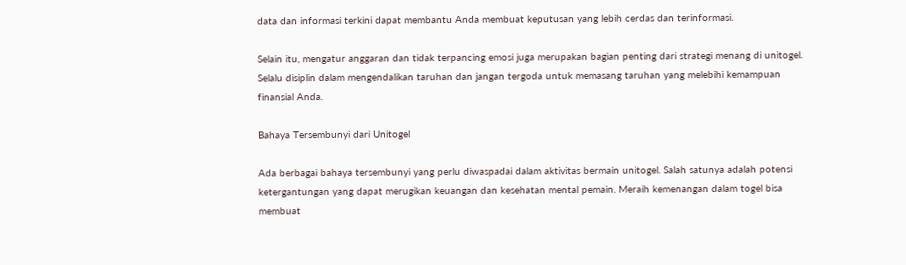data dan informasi terkini dapat membantu Anda membuat keputusan yang lebih cerdas dan terinformasi.

Selain itu, mengatur anggaran dan tidak terpancing emosi juga merupakan bagian penting dari strategi menang di unitogel. Selalu disiplin dalam mengendalikan taruhan dan jangan tergoda untuk memasang taruhan yang melebihi kemampuan finansial Anda.

Bahaya Tersembunyi dari Unitogel

Ada berbagai bahaya tersembunyi yang perlu diwaspadai dalam aktivitas bermain unitogel. Salah satunya adalah potensi ketergantungan yang dapat merugikan keuangan dan kesehatan mental pemain. Meraih kemenangan dalam togel bisa membuat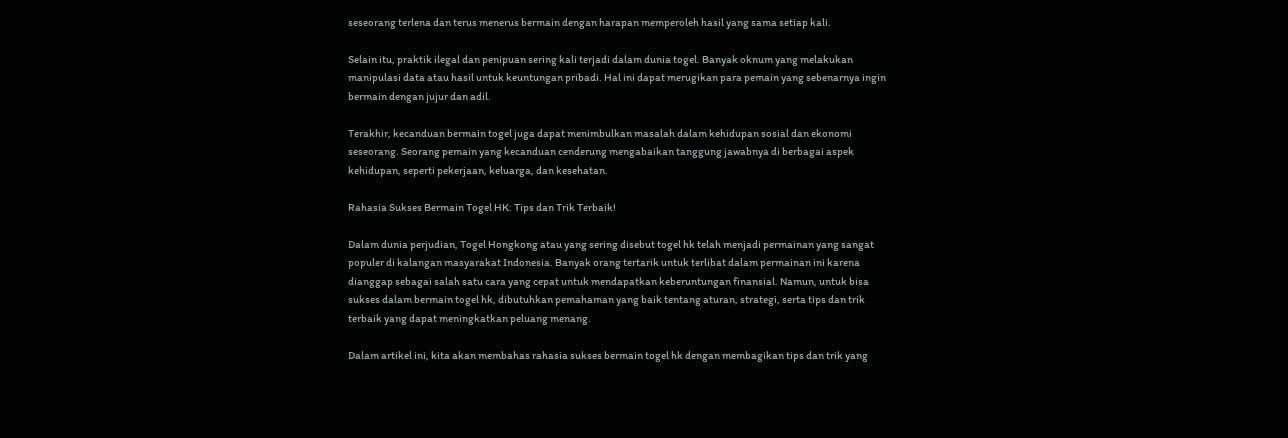seseorang terlena dan terus menerus bermain dengan harapan memperoleh hasil yang sama setiap kali.

Selain itu, praktik ilegal dan penipuan sering kali terjadi dalam dunia togel. Banyak oknum yang melakukan manipulasi data atau hasil untuk keuntungan pribadi. Hal ini dapat merugikan para pemain yang sebenarnya ingin bermain dengan jujur dan adil.

Terakhir, kecanduan bermain togel juga dapat menimbulkan masalah dalam kehidupan sosial dan ekonomi seseorang. Seorang pemain yang kecanduan cenderung mengabaikan tanggung jawabnya di berbagai aspek kehidupan, seperti pekerjaan, keluarga, dan kesehatan.

Rahasia Sukses Bermain Togel HK: Tips dan Trik Terbaik!

Dalam dunia perjudian, Togel Hongkong atau yang sering disebut togel hk telah menjadi permainan yang sangat populer di kalangan masyarakat Indonesia. Banyak orang tertarik untuk terlibat dalam permainan ini karena dianggap sebagai salah satu cara yang cepat untuk mendapatkan keberuntungan finansial. Namun, untuk bisa sukses dalam bermain togel hk, dibutuhkan pemahaman yang baik tentang aturan, strategi, serta tips dan trik terbaik yang dapat meningkatkan peluang menang.

Dalam artikel ini, kita akan membahas rahasia sukses bermain togel hk dengan membagikan tips dan trik yang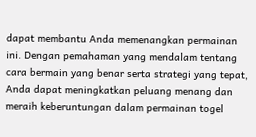dapat membantu Anda memenangkan permainan ini. Dengan pemahaman yang mendalam tentang cara bermain yang benar serta strategi yang tepat, Anda dapat meningkatkan peluang menang dan meraih keberuntungan dalam permainan togel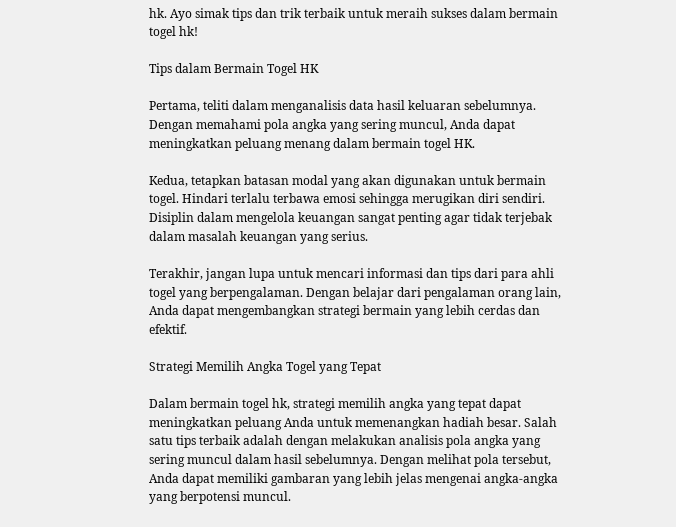hk. Ayo simak tips dan trik terbaik untuk meraih sukses dalam bermain togel hk!

Tips dalam Bermain Togel HK

Pertama, teliti dalam menganalisis data hasil keluaran sebelumnya. Dengan memahami pola angka yang sering muncul, Anda dapat meningkatkan peluang menang dalam bermain togel HK.

Kedua, tetapkan batasan modal yang akan digunakan untuk bermain togel. Hindari terlalu terbawa emosi sehingga merugikan diri sendiri. Disiplin dalam mengelola keuangan sangat penting agar tidak terjebak dalam masalah keuangan yang serius.

Terakhir, jangan lupa untuk mencari informasi dan tips dari para ahli togel yang berpengalaman. Dengan belajar dari pengalaman orang lain, Anda dapat mengembangkan strategi bermain yang lebih cerdas dan efektif.

Strategi Memilih Angka Togel yang Tepat

Dalam bermain togel hk, strategi memilih angka yang tepat dapat meningkatkan peluang Anda untuk memenangkan hadiah besar. Salah satu tips terbaik adalah dengan melakukan analisis pola angka yang sering muncul dalam hasil sebelumnya. Dengan melihat pola tersebut, Anda dapat memiliki gambaran yang lebih jelas mengenai angka-angka yang berpotensi muncul.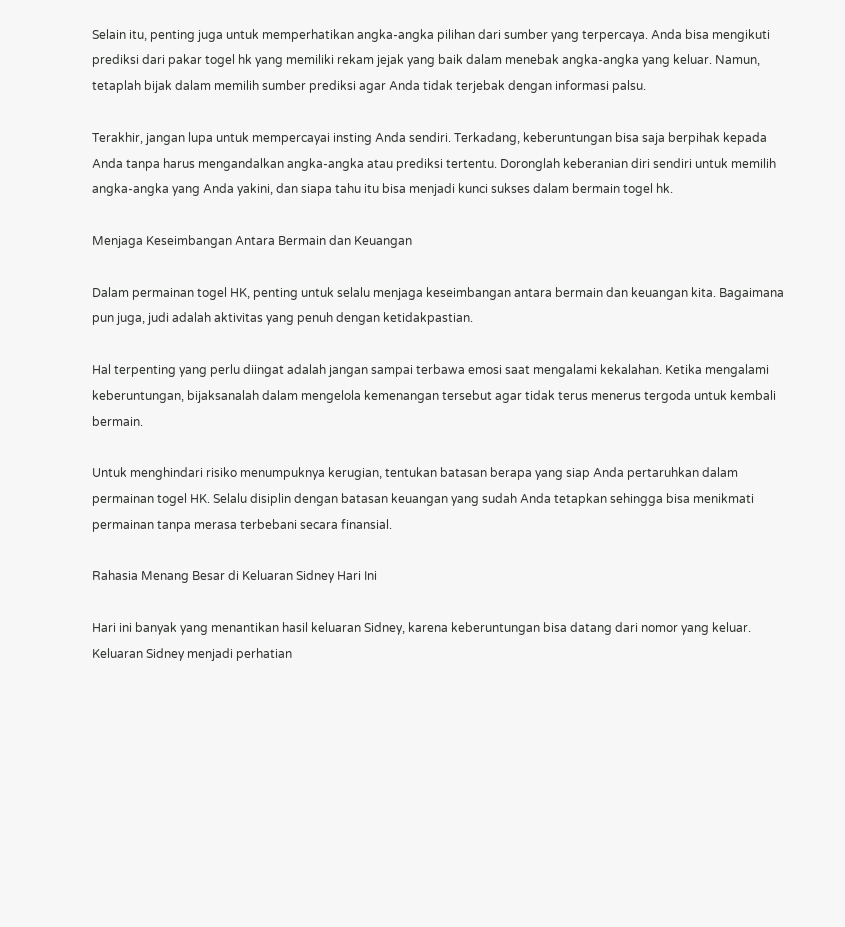Selain itu, penting juga untuk memperhatikan angka-angka pilihan dari sumber yang terpercaya. Anda bisa mengikuti prediksi dari pakar togel hk yang memiliki rekam jejak yang baik dalam menebak angka-angka yang keluar. Namun, tetaplah bijak dalam memilih sumber prediksi agar Anda tidak terjebak dengan informasi palsu.

Terakhir, jangan lupa untuk mempercayai insting Anda sendiri. Terkadang, keberuntungan bisa saja berpihak kepada Anda tanpa harus mengandalkan angka-angka atau prediksi tertentu. Doronglah keberanian diri sendiri untuk memilih angka-angka yang Anda yakini, dan siapa tahu itu bisa menjadi kunci sukses dalam bermain togel hk.

Menjaga Keseimbangan Antara Bermain dan Keuangan

Dalam permainan togel HK, penting untuk selalu menjaga keseimbangan antara bermain dan keuangan kita. Bagaimana pun juga, judi adalah aktivitas yang penuh dengan ketidakpastian.

Hal terpenting yang perlu diingat adalah jangan sampai terbawa emosi saat mengalami kekalahan. Ketika mengalami keberuntungan, bijaksanalah dalam mengelola kemenangan tersebut agar tidak terus menerus tergoda untuk kembali bermain.

Untuk menghindari risiko menumpuknya kerugian, tentukan batasan berapa yang siap Anda pertaruhkan dalam permainan togel HK. Selalu disiplin dengan batasan keuangan yang sudah Anda tetapkan sehingga bisa menikmati permainan tanpa merasa terbebani secara finansial.

Rahasia Menang Besar di Keluaran Sidney Hari Ini

Hari ini banyak yang menantikan hasil keluaran Sidney, karena keberuntungan bisa datang dari nomor yang keluar. Keluaran Sidney menjadi perhatian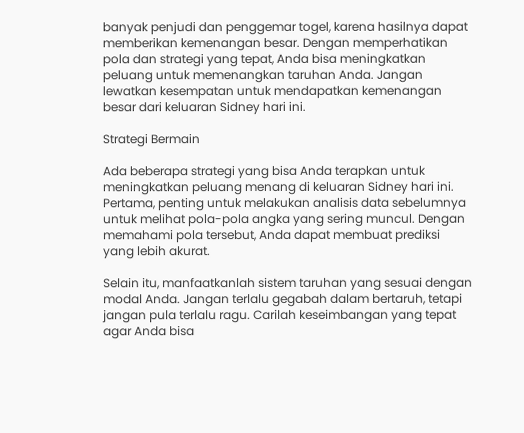banyak penjudi dan penggemar togel, karena hasilnya dapat memberikan kemenangan besar. Dengan memperhatikan pola dan strategi yang tepat, Anda bisa meningkatkan peluang untuk memenangkan taruhan Anda. Jangan lewatkan kesempatan untuk mendapatkan kemenangan besar dari keluaran Sidney hari ini.

Strategi Bermain

Ada beberapa strategi yang bisa Anda terapkan untuk meningkatkan peluang menang di keluaran Sidney hari ini. Pertama, penting untuk melakukan analisis data sebelumnya untuk melihat pola-pola angka yang sering muncul. Dengan memahami pola tersebut, Anda dapat membuat prediksi yang lebih akurat.

Selain itu, manfaatkanlah sistem taruhan yang sesuai dengan modal Anda. Jangan terlalu gegabah dalam bertaruh, tetapi jangan pula terlalu ragu. Carilah keseimbangan yang tepat agar Anda bisa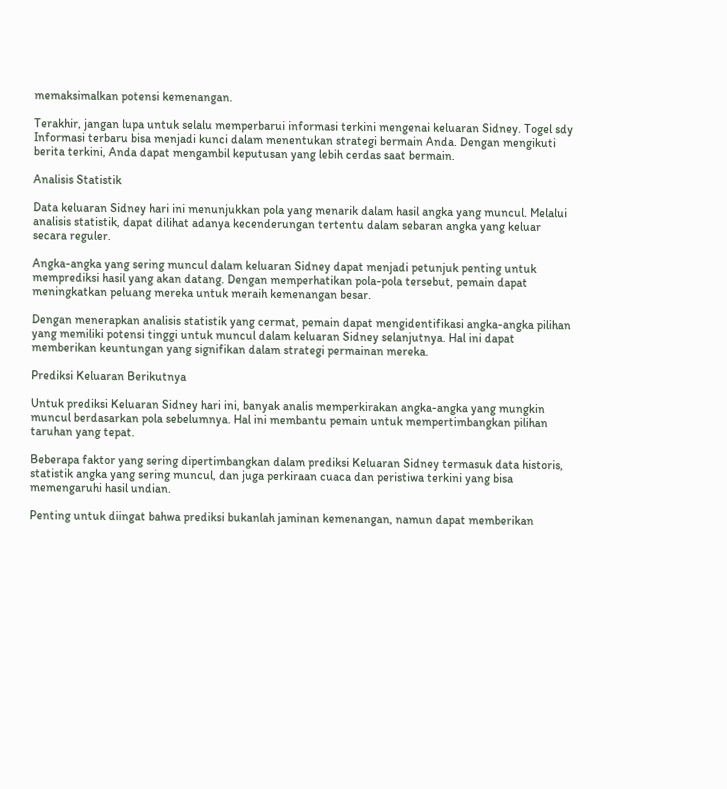memaksimalkan potensi kemenangan.

Terakhir, jangan lupa untuk selalu memperbarui informasi terkini mengenai keluaran Sidney. Togel sdy Informasi terbaru bisa menjadi kunci dalam menentukan strategi bermain Anda. Dengan mengikuti berita terkini, Anda dapat mengambil keputusan yang lebih cerdas saat bermain.

Analisis Statistik

Data keluaran Sidney hari ini menunjukkan pola yang menarik dalam hasil angka yang muncul. Melalui analisis statistik, dapat dilihat adanya kecenderungan tertentu dalam sebaran angka yang keluar secara reguler.

Angka-angka yang sering muncul dalam keluaran Sidney dapat menjadi petunjuk penting untuk memprediksi hasil yang akan datang. Dengan memperhatikan pola-pola tersebut, pemain dapat meningkatkan peluang mereka untuk meraih kemenangan besar.

Dengan menerapkan analisis statistik yang cermat, pemain dapat mengidentifikasi angka-angka pilihan yang memiliki potensi tinggi untuk muncul dalam keluaran Sidney selanjutnya. Hal ini dapat memberikan keuntungan yang signifikan dalam strategi permainan mereka.

Prediksi Keluaran Berikutnya

Untuk prediksi Keluaran Sidney hari ini, banyak analis memperkirakan angka-angka yang mungkin muncul berdasarkan pola sebelumnya. Hal ini membantu pemain untuk mempertimbangkan pilihan taruhan yang tepat.

Beberapa faktor yang sering dipertimbangkan dalam prediksi Keluaran Sidney termasuk data historis, statistik angka yang sering muncul, dan juga perkiraan cuaca dan peristiwa terkini yang bisa memengaruhi hasil undian.

Penting untuk diingat bahwa prediksi bukanlah jaminan kemenangan, namun dapat memberikan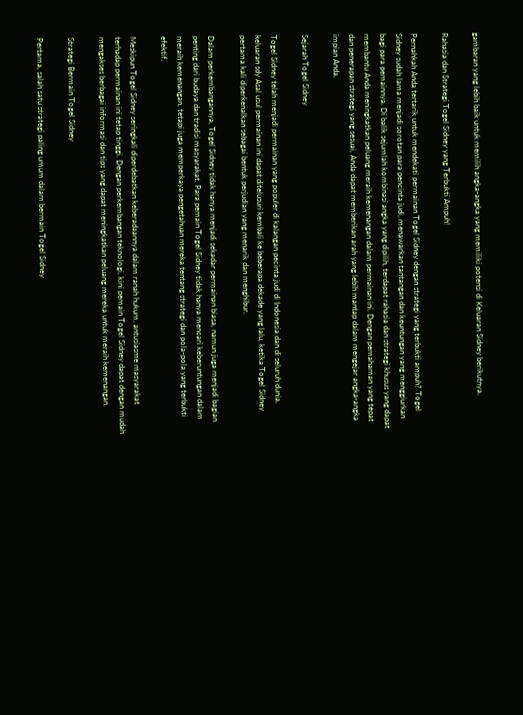gambaran yang lebih baik untuk memilih angka-angka yang memiliki potensi di Keluaran Sidney berikutnya.

Rahasia dan Strategi Togel Sidney yang Terbukti Ampuh!

Pernahkah Anda tertarik untuk mendekati permainan Togel Sidney dengan strategi yang terbukti ampuh? Togel Sidney sudah lama menjadi sorotan para pencinta judi, menawarkan tantangan dan keuntungan yang menggiurkan bagi para pemainnya. Di balik sejumlah kombinasi angka yang dipilih, terdapat rahasia dan strategi khusus yang dapat membantu Anda meningkatkan peluang meraih kemenangan dalam permainan ini. Dengan pemahaman yang tepat dan penerapan strategi yang sesuai, Anda dapat memberikan arah yang lebih mantap dalam mengejar angka-angka impian Anda.

Sejarah Togel Sidney

Togel Sidney telah menjadi permainan yang populer di kalangan pecinta judi di Indonesia dan di seluruh dunia. keluaran sdy Asal usul permainan ini dapat ditelusuri kembali ke beberapa dekade yang lalu, ketika Togel Sidney pertama kali diperkenalkan sebagai bentuk perjudian yang menarik dan menghibur.

Dalam perkembangannya, Togel Sidney tidak hanya menjadi sekadar permainan biasa, namun juga menjadi bagian penting dari budaya dan tradisi masyarakat. Para pemain Togel Sidney tidak hanya mencari keberuntungan dalam meraih kemenangan, tetapi juga memperkaya pengetahuan mereka tentang strategi dan pola-pola yang terbukti efektif.

Meskipun Togel Sidney seringkali diperdebatkan keberadaannya dalam ranah hukum, antusiasme masyarakat terhadap permainan ini tetap tinggi. Dengan perkembangan teknologi, kini pemain Togel Sidney dapat dengan mudah mengakses berbagai informasi dan tips yang dapat meningkatkan peluang mereka untuk meraih kemenangan.

Strategi Bermain Togel Sidney

Pertama, salah satu strategi paling umum dalam bermain Togel Sidney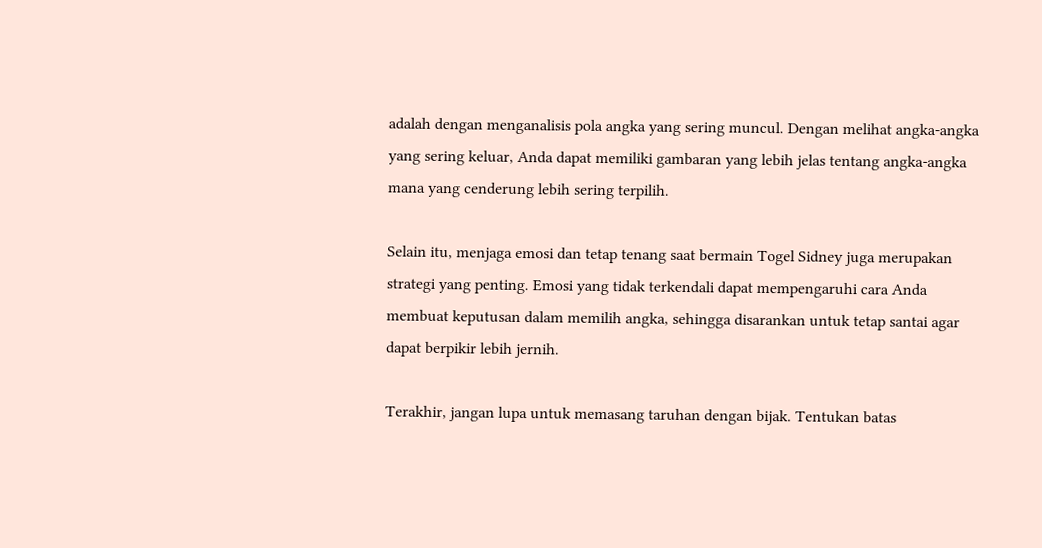adalah dengan menganalisis pola angka yang sering muncul. Dengan melihat angka-angka yang sering keluar, Anda dapat memiliki gambaran yang lebih jelas tentang angka-angka mana yang cenderung lebih sering terpilih.

Selain itu, menjaga emosi dan tetap tenang saat bermain Togel Sidney juga merupakan strategi yang penting. Emosi yang tidak terkendali dapat mempengaruhi cara Anda membuat keputusan dalam memilih angka, sehingga disarankan untuk tetap santai agar dapat berpikir lebih jernih.

Terakhir, jangan lupa untuk memasang taruhan dengan bijak. Tentukan batas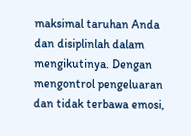maksimal taruhan Anda dan disiplinlah dalam mengikutinya. Dengan mengontrol pengeluaran dan tidak terbawa emosi,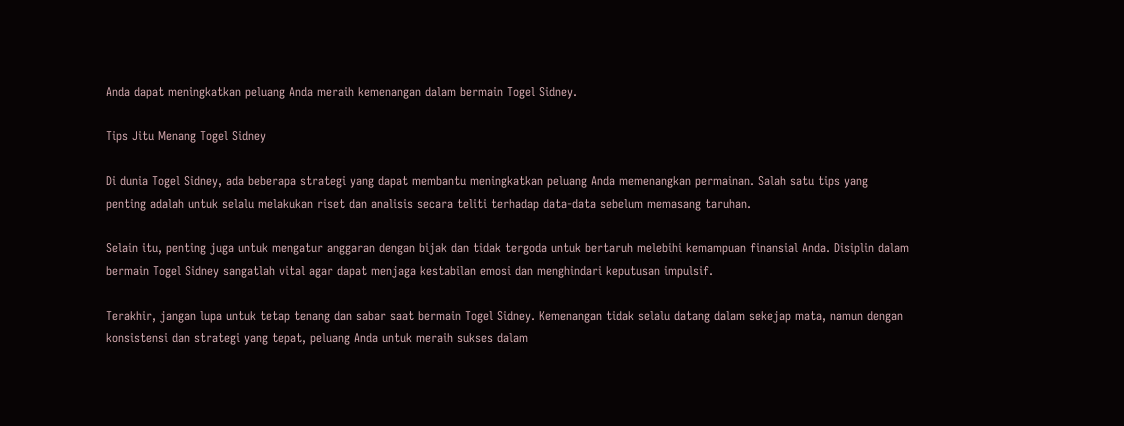Anda dapat meningkatkan peluang Anda meraih kemenangan dalam bermain Togel Sidney.

Tips Jitu Menang Togel Sidney

Di dunia Togel Sidney, ada beberapa strategi yang dapat membantu meningkatkan peluang Anda memenangkan permainan. Salah satu tips yang penting adalah untuk selalu melakukan riset dan analisis secara teliti terhadap data-data sebelum memasang taruhan.

Selain itu, penting juga untuk mengatur anggaran dengan bijak dan tidak tergoda untuk bertaruh melebihi kemampuan finansial Anda. Disiplin dalam bermain Togel Sidney sangatlah vital agar dapat menjaga kestabilan emosi dan menghindari keputusan impulsif.

Terakhir, jangan lupa untuk tetap tenang dan sabar saat bermain Togel Sidney. Kemenangan tidak selalu datang dalam sekejap mata, namun dengan konsistensi dan strategi yang tepat, peluang Anda untuk meraih sukses dalam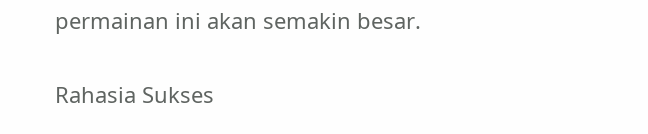permainan ini akan semakin besar.

Rahasia Sukses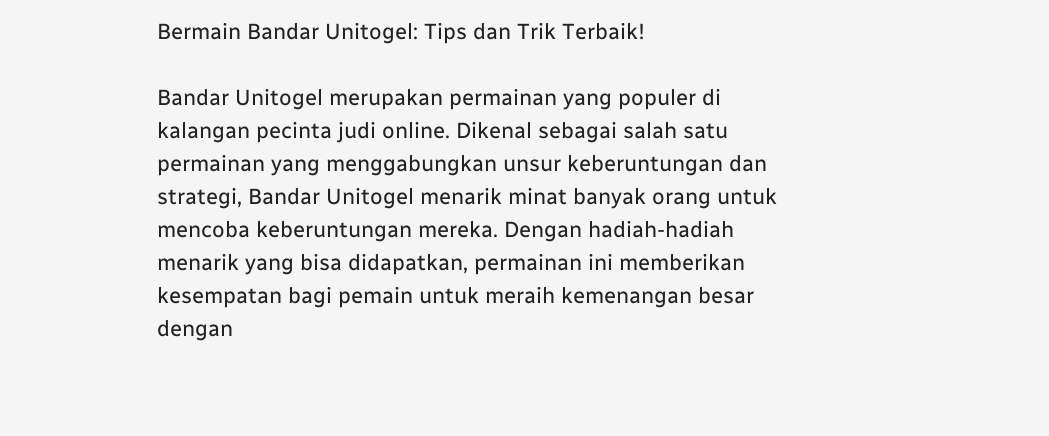Bermain Bandar Unitogel: Tips dan Trik Terbaik!

Bandar Unitogel merupakan permainan yang populer di kalangan pecinta judi online. Dikenal sebagai salah satu permainan yang menggabungkan unsur keberuntungan dan strategi, Bandar Unitogel menarik minat banyak orang untuk mencoba keberuntungan mereka. Dengan hadiah-hadiah menarik yang bisa didapatkan, permainan ini memberikan kesempatan bagi pemain untuk meraih kemenangan besar dengan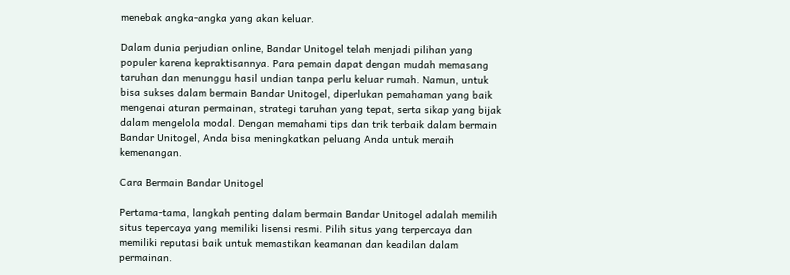menebak angka-angka yang akan keluar.

Dalam dunia perjudian online, Bandar Unitogel telah menjadi pilihan yang populer karena kepraktisannya. Para pemain dapat dengan mudah memasang taruhan dan menunggu hasil undian tanpa perlu keluar rumah. Namun, untuk bisa sukses dalam bermain Bandar Unitogel, diperlukan pemahaman yang baik mengenai aturan permainan, strategi taruhan yang tepat, serta sikap yang bijak dalam mengelola modal. Dengan memahami tips dan trik terbaik dalam bermain Bandar Unitogel, Anda bisa meningkatkan peluang Anda untuk meraih kemenangan.

Cara Bermain Bandar Unitogel

Pertama-tama, langkah penting dalam bermain Bandar Unitogel adalah memilih situs tepercaya yang memiliki lisensi resmi. Pilih situs yang terpercaya dan memiliki reputasi baik untuk memastikan keamanan dan keadilan dalam permainan.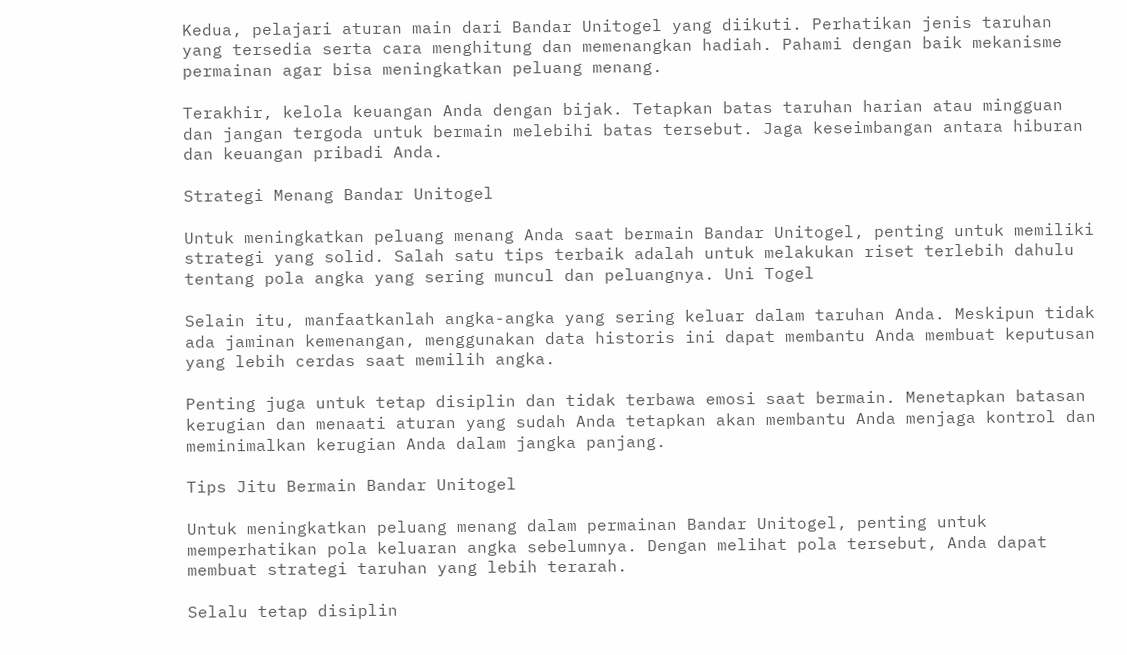Kedua, pelajari aturan main dari Bandar Unitogel yang diikuti. Perhatikan jenis taruhan yang tersedia serta cara menghitung dan memenangkan hadiah. Pahami dengan baik mekanisme permainan agar bisa meningkatkan peluang menang.

Terakhir, kelola keuangan Anda dengan bijak. Tetapkan batas taruhan harian atau mingguan dan jangan tergoda untuk bermain melebihi batas tersebut. Jaga keseimbangan antara hiburan dan keuangan pribadi Anda.

Strategi Menang Bandar Unitogel

Untuk meningkatkan peluang menang Anda saat bermain Bandar Unitogel, penting untuk memiliki strategi yang solid. Salah satu tips terbaik adalah untuk melakukan riset terlebih dahulu tentang pola angka yang sering muncul dan peluangnya. Uni Togel

Selain itu, manfaatkanlah angka-angka yang sering keluar dalam taruhan Anda. Meskipun tidak ada jaminan kemenangan, menggunakan data historis ini dapat membantu Anda membuat keputusan yang lebih cerdas saat memilih angka.

Penting juga untuk tetap disiplin dan tidak terbawa emosi saat bermain. Menetapkan batasan kerugian dan menaati aturan yang sudah Anda tetapkan akan membantu Anda menjaga kontrol dan meminimalkan kerugian Anda dalam jangka panjang.

Tips Jitu Bermain Bandar Unitogel

Untuk meningkatkan peluang menang dalam permainan Bandar Unitogel, penting untuk memperhatikan pola keluaran angka sebelumnya. Dengan melihat pola tersebut, Anda dapat membuat strategi taruhan yang lebih terarah.

Selalu tetap disiplin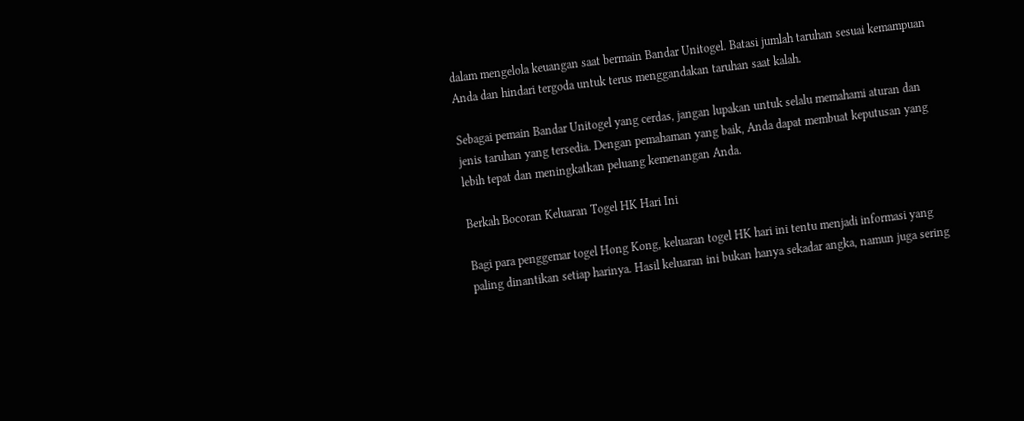dalam mengelola keuangan saat bermain Bandar Unitogel. Batasi jumlah taruhan sesuai kemampuan Anda dan hindari tergoda untuk terus menggandakan taruhan saat kalah.

Sebagai pemain Bandar Unitogel yang cerdas, jangan lupakan untuk selalu memahami aturan dan jenis taruhan yang tersedia. Dengan pemahaman yang baik, Anda dapat membuat keputusan yang lebih tepat dan meningkatkan peluang kemenangan Anda.

Berkah Bocoran Keluaran Togel HK Hari Ini

Bagi para penggemar togel Hong Kong, keluaran togel HK hari ini tentu menjadi informasi yang paling dinantikan setiap harinya. Hasil keluaran ini bukan hanya sekadar angka, namun juga sering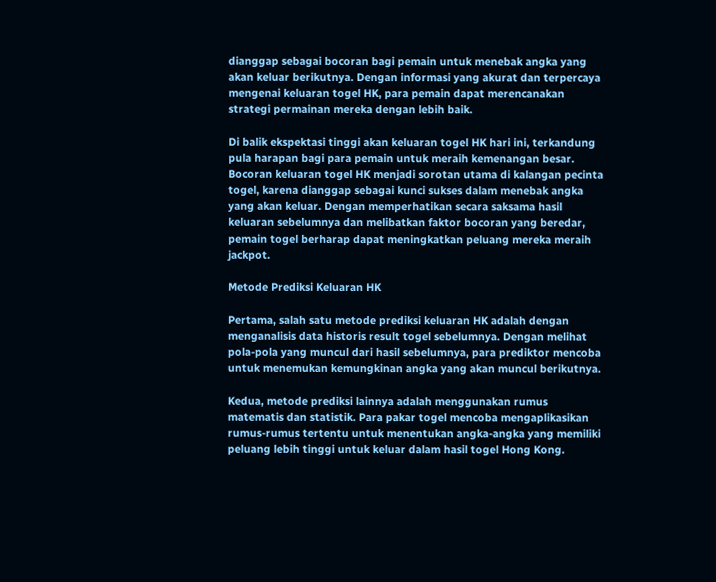dianggap sebagai bocoran bagi pemain untuk menebak angka yang akan keluar berikutnya. Dengan informasi yang akurat dan terpercaya mengenai keluaran togel HK, para pemain dapat merencanakan strategi permainan mereka dengan lebih baik.

Di balik ekspektasi tinggi akan keluaran togel HK hari ini, terkandung pula harapan bagi para pemain untuk meraih kemenangan besar. Bocoran keluaran togel HK menjadi sorotan utama di kalangan pecinta togel, karena dianggap sebagai kunci sukses dalam menebak angka yang akan keluar. Dengan memperhatikan secara saksama hasil keluaran sebelumnya dan melibatkan faktor bocoran yang beredar, pemain togel berharap dapat meningkatkan peluang mereka meraih jackpot.

Metode Prediksi Keluaran HK

Pertama, salah satu metode prediksi keluaran HK adalah dengan menganalisis data historis result togel sebelumnya. Dengan melihat pola-pola yang muncul dari hasil sebelumnya, para prediktor mencoba untuk menemukan kemungkinan angka yang akan muncul berikutnya.

Kedua, metode prediksi lainnya adalah menggunakan rumus matematis dan statistik. Para pakar togel mencoba mengaplikasikan rumus-rumus tertentu untuk menentukan angka-angka yang memiliki peluang lebih tinggi untuk keluar dalam hasil togel Hong Kong.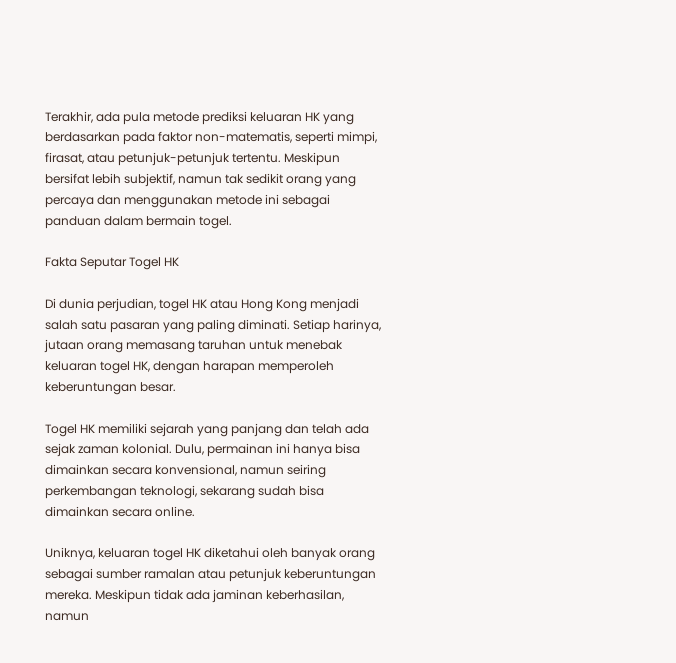Terakhir, ada pula metode prediksi keluaran HK yang berdasarkan pada faktor non-matematis, seperti mimpi, firasat, atau petunjuk-petunjuk tertentu. Meskipun bersifat lebih subjektif, namun tak sedikit orang yang percaya dan menggunakan metode ini sebagai panduan dalam bermain togel.

Fakta Seputar Togel HK

Di dunia perjudian, togel HK atau Hong Kong menjadi salah satu pasaran yang paling diminati. Setiap harinya, jutaan orang memasang taruhan untuk menebak keluaran togel HK, dengan harapan memperoleh keberuntungan besar.

Togel HK memiliki sejarah yang panjang dan telah ada sejak zaman kolonial. Dulu, permainan ini hanya bisa dimainkan secara konvensional, namun seiring perkembangan teknologi, sekarang sudah bisa dimainkan secara online.

Uniknya, keluaran togel HK diketahui oleh banyak orang sebagai sumber ramalan atau petunjuk keberuntungan mereka. Meskipun tidak ada jaminan keberhasilan, namun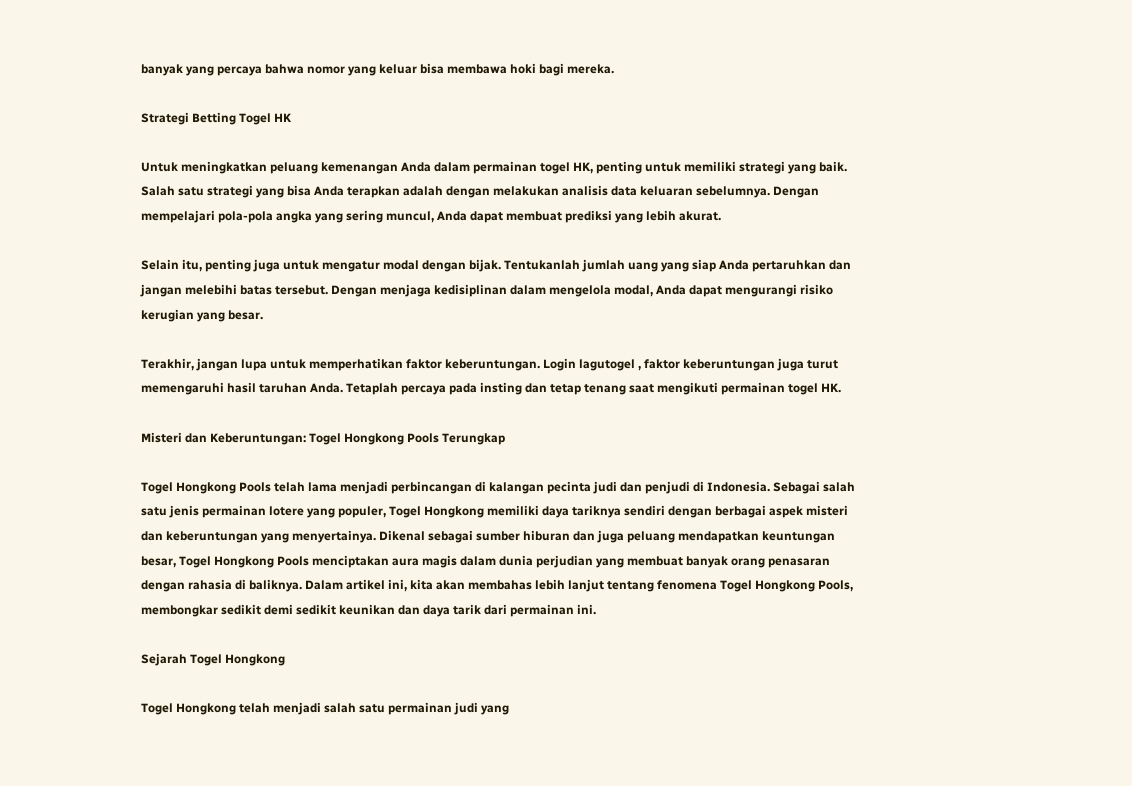banyak yang percaya bahwa nomor yang keluar bisa membawa hoki bagi mereka.

Strategi Betting Togel HK

Untuk meningkatkan peluang kemenangan Anda dalam permainan togel HK, penting untuk memiliki strategi yang baik. Salah satu strategi yang bisa Anda terapkan adalah dengan melakukan analisis data keluaran sebelumnya. Dengan mempelajari pola-pola angka yang sering muncul, Anda dapat membuat prediksi yang lebih akurat.

Selain itu, penting juga untuk mengatur modal dengan bijak. Tentukanlah jumlah uang yang siap Anda pertaruhkan dan jangan melebihi batas tersebut. Dengan menjaga kedisiplinan dalam mengelola modal, Anda dapat mengurangi risiko kerugian yang besar.

Terakhir, jangan lupa untuk memperhatikan faktor keberuntungan. Login lagutogel , faktor keberuntungan juga turut memengaruhi hasil taruhan Anda. Tetaplah percaya pada insting dan tetap tenang saat mengikuti permainan togel HK.

Misteri dan Keberuntungan: Togel Hongkong Pools Terungkap

Togel Hongkong Pools telah lama menjadi perbincangan di kalangan pecinta judi dan penjudi di Indonesia. Sebagai salah satu jenis permainan lotere yang populer, Togel Hongkong memiliki daya tariknya sendiri dengan berbagai aspek misteri dan keberuntungan yang menyertainya. Dikenal sebagai sumber hiburan dan juga peluang mendapatkan keuntungan besar, Togel Hongkong Pools menciptakan aura magis dalam dunia perjudian yang membuat banyak orang penasaran dengan rahasia di baliknya. Dalam artikel ini, kita akan membahas lebih lanjut tentang fenomena Togel Hongkong Pools, membongkar sedikit demi sedikit keunikan dan daya tarik dari permainan ini.

Sejarah Togel Hongkong

Togel Hongkong telah menjadi salah satu permainan judi yang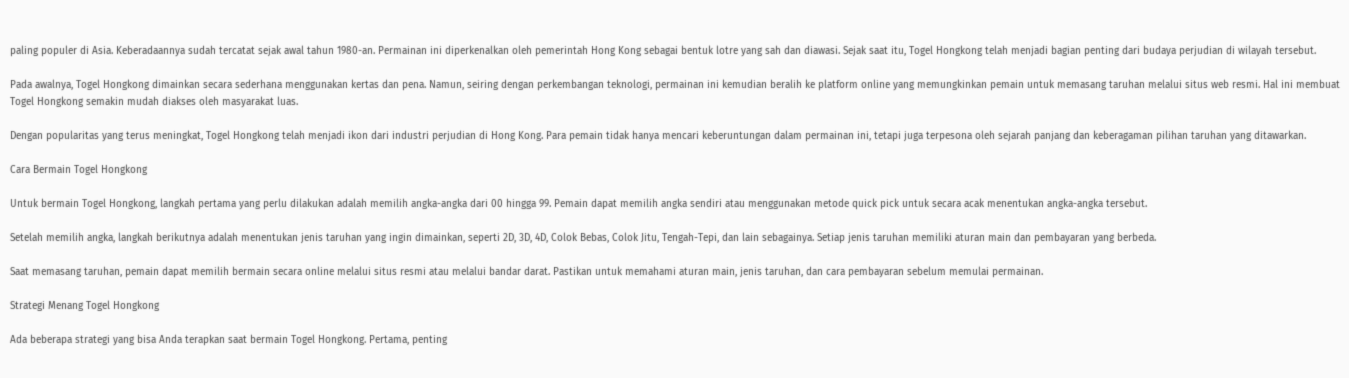paling populer di Asia. Keberadaannya sudah tercatat sejak awal tahun 1980-an. Permainan ini diperkenalkan oleh pemerintah Hong Kong sebagai bentuk lotre yang sah dan diawasi. Sejak saat itu, Togel Hongkong telah menjadi bagian penting dari budaya perjudian di wilayah tersebut.

Pada awalnya, Togel Hongkong dimainkan secara sederhana menggunakan kertas dan pena. Namun, seiring dengan perkembangan teknologi, permainan ini kemudian beralih ke platform online yang memungkinkan pemain untuk memasang taruhan melalui situs web resmi. Hal ini membuat Togel Hongkong semakin mudah diakses oleh masyarakat luas.

Dengan popularitas yang terus meningkat, Togel Hongkong telah menjadi ikon dari industri perjudian di Hong Kong. Para pemain tidak hanya mencari keberuntungan dalam permainan ini, tetapi juga terpesona oleh sejarah panjang dan keberagaman pilihan taruhan yang ditawarkan.

Cara Bermain Togel Hongkong

Untuk bermain Togel Hongkong, langkah pertama yang perlu dilakukan adalah memilih angka-angka dari 00 hingga 99. Pemain dapat memilih angka sendiri atau menggunakan metode quick pick untuk secara acak menentukan angka-angka tersebut.

Setelah memilih angka, langkah berikutnya adalah menentukan jenis taruhan yang ingin dimainkan, seperti 2D, 3D, 4D, Colok Bebas, Colok Jitu, Tengah-Tepi, dan lain sebagainya. Setiap jenis taruhan memiliki aturan main dan pembayaran yang berbeda.

Saat memasang taruhan, pemain dapat memilih bermain secara online melalui situs resmi atau melalui bandar darat. Pastikan untuk memahami aturan main, jenis taruhan, dan cara pembayaran sebelum memulai permainan.

Strategi Menang Togel Hongkong

Ada beberapa strategi yang bisa Anda terapkan saat bermain Togel Hongkong. Pertama, penting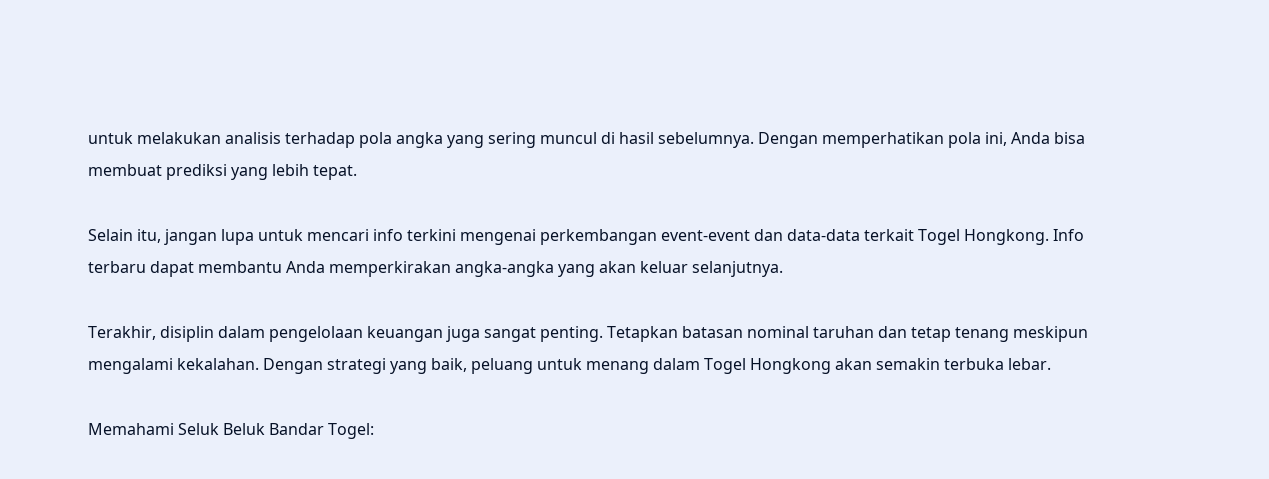untuk melakukan analisis terhadap pola angka yang sering muncul di hasil sebelumnya. Dengan memperhatikan pola ini, Anda bisa membuat prediksi yang lebih tepat.

Selain itu, jangan lupa untuk mencari info terkini mengenai perkembangan event-event dan data-data terkait Togel Hongkong. Info terbaru dapat membantu Anda memperkirakan angka-angka yang akan keluar selanjutnya.

Terakhir, disiplin dalam pengelolaan keuangan juga sangat penting. Tetapkan batasan nominal taruhan dan tetap tenang meskipun mengalami kekalahan. Dengan strategi yang baik, peluang untuk menang dalam Togel Hongkong akan semakin terbuka lebar.

Memahami Seluk Beluk Bandar Togel: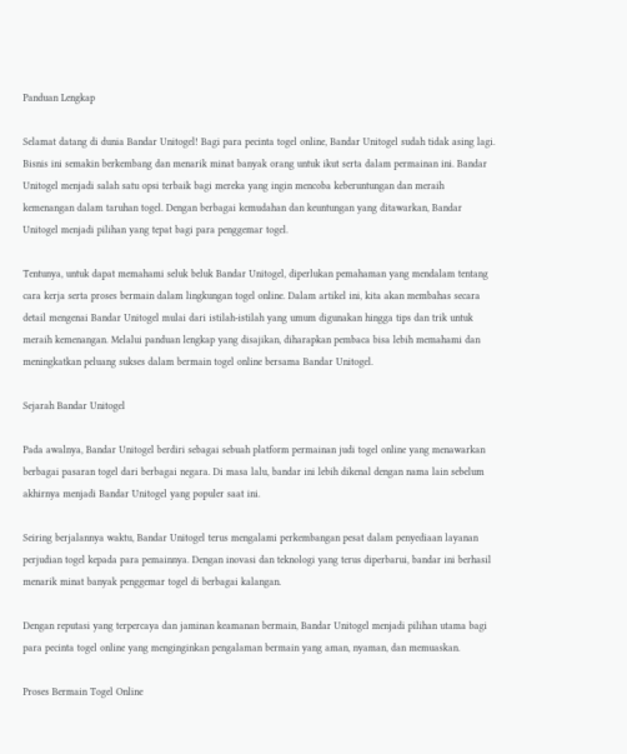Panduan Lengkap

Selamat datang di dunia Bandar Unitogel! Bagi para pecinta togel online, Bandar Unitogel sudah tidak asing lagi. Bisnis ini semakin berkembang dan menarik minat banyak orang untuk ikut serta dalam permainan ini. Bandar Unitogel menjadi salah satu opsi terbaik bagi mereka yang ingin mencoba keberuntungan dan meraih kemenangan dalam taruhan togel. Dengan berbagai kemudahan dan keuntungan yang ditawarkan, Bandar Unitogel menjadi pilihan yang tepat bagi para penggemar togel.

Tentunya, untuk dapat memahami seluk beluk Bandar Unitogel, diperlukan pemahaman yang mendalam tentang cara kerja serta proses bermain dalam lingkungan togel online. Dalam artikel ini, kita akan membahas secara detail mengenai Bandar Unitogel mulai dari istilah-istilah yang umum digunakan hingga tips dan trik untuk meraih kemenangan. Melalui panduan lengkap yang disajikan, diharapkan pembaca bisa lebih memahami dan meningkatkan peluang sukses dalam bermain togel online bersama Bandar Unitogel.

Sejarah Bandar Unitogel

Pada awalnya, Bandar Unitogel berdiri sebagai sebuah platform permainan judi togel online yang menawarkan berbagai pasaran togel dari berbagai negara. Di masa lalu, bandar ini lebih dikenal dengan nama lain sebelum akhirnya menjadi Bandar Unitogel yang populer saat ini.

Seiring berjalannya waktu, Bandar Unitogel terus mengalami perkembangan pesat dalam penyediaan layanan perjudian togel kepada para pemainnya. Dengan inovasi dan teknologi yang terus diperbarui, bandar ini berhasil menarik minat banyak penggemar togel di berbagai kalangan.

Dengan reputasi yang terpercaya dan jaminan keamanan bermain, Bandar Unitogel menjadi pilihan utama bagi para pecinta togel online yang menginginkan pengalaman bermain yang aman, nyaman, dan memuaskan.

Proses Bermain Togel Online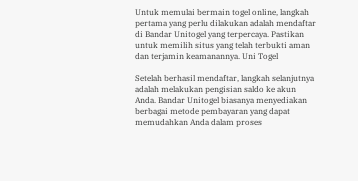Untuk memulai bermain togel online, langkah pertama yang perlu dilakukan adalah mendaftar di Bandar Unitogel yang terpercaya. Pastikan untuk memilih situs yang telah terbukti aman dan terjamin keamanannya. Uni Togel

Setelah berhasil mendaftar, langkah selanjutnya adalah melakukan pengisian saldo ke akun Anda. Bandar Unitogel biasanya menyediakan berbagai metode pembayaran yang dapat memudahkan Anda dalam proses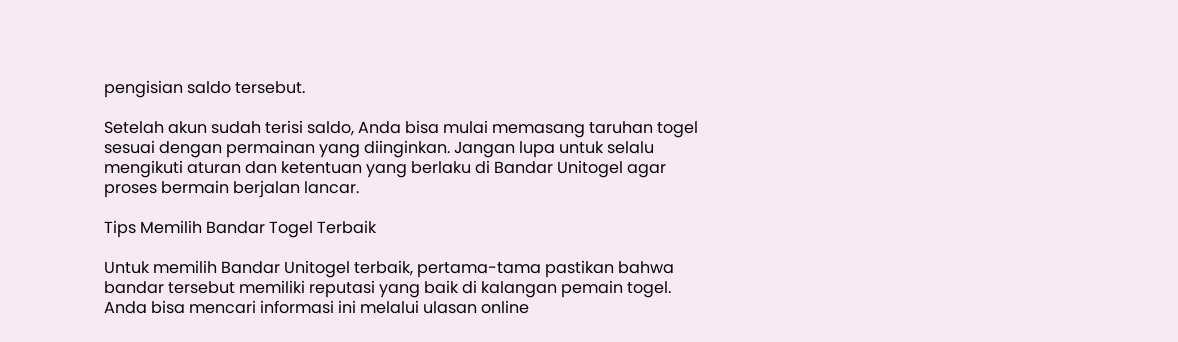pengisian saldo tersebut.

Setelah akun sudah terisi saldo, Anda bisa mulai memasang taruhan togel sesuai dengan permainan yang diinginkan. Jangan lupa untuk selalu mengikuti aturan dan ketentuan yang berlaku di Bandar Unitogel agar proses bermain berjalan lancar.

Tips Memilih Bandar Togel Terbaik

Untuk memilih Bandar Unitogel terbaik, pertama-tama pastikan bahwa bandar tersebut memiliki reputasi yang baik di kalangan pemain togel. Anda bisa mencari informasi ini melalui ulasan online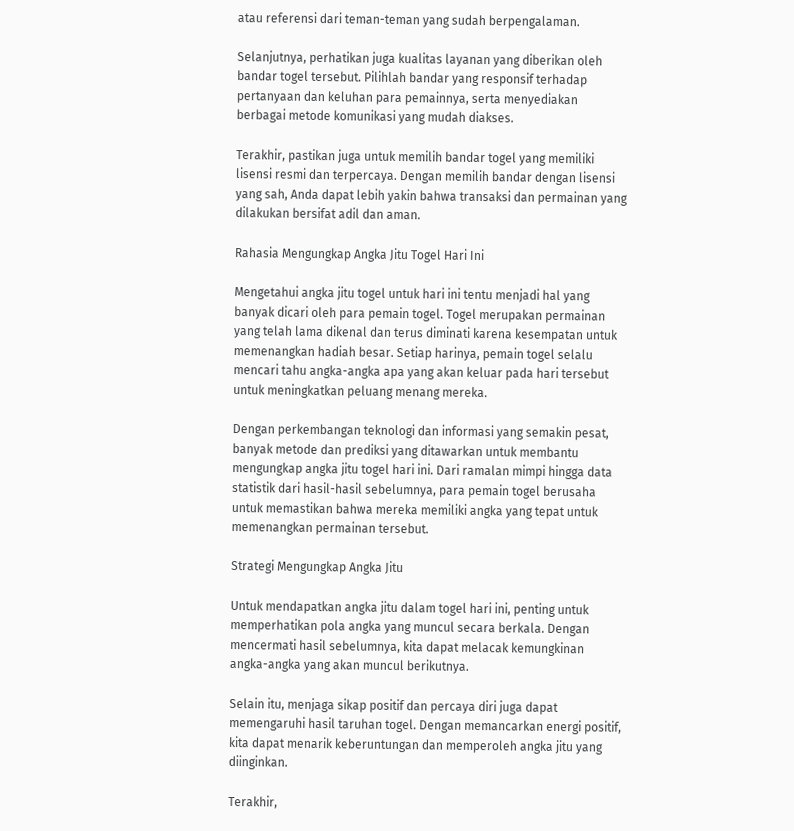atau referensi dari teman-teman yang sudah berpengalaman.

Selanjutnya, perhatikan juga kualitas layanan yang diberikan oleh bandar togel tersebut. Pilihlah bandar yang responsif terhadap pertanyaan dan keluhan para pemainnya, serta menyediakan berbagai metode komunikasi yang mudah diakses.

Terakhir, pastikan juga untuk memilih bandar togel yang memiliki lisensi resmi dan terpercaya. Dengan memilih bandar dengan lisensi yang sah, Anda dapat lebih yakin bahwa transaksi dan permainan yang dilakukan bersifat adil dan aman.

Rahasia Mengungkap Angka Jitu Togel Hari Ini

Mengetahui angka jitu togel untuk hari ini tentu menjadi hal yang banyak dicari oleh para pemain togel. Togel merupakan permainan yang telah lama dikenal dan terus diminati karena kesempatan untuk memenangkan hadiah besar. Setiap harinya, pemain togel selalu mencari tahu angka-angka apa yang akan keluar pada hari tersebut untuk meningkatkan peluang menang mereka.

Dengan perkembangan teknologi dan informasi yang semakin pesat, banyak metode dan prediksi yang ditawarkan untuk membantu mengungkap angka jitu togel hari ini. Dari ramalan mimpi hingga data statistik dari hasil-hasil sebelumnya, para pemain togel berusaha untuk memastikan bahwa mereka memiliki angka yang tepat untuk memenangkan permainan tersebut.

Strategi Mengungkap Angka Jitu

Untuk mendapatkan angka jitu dalam togel hari ini, penting untuk memperhatikan pola angka yang muncul secara berkala. Dengan mencermati hasil sebelumnya, kita dapat melacak kemungkinan angka-angka yang akan muncul berikutnya.

Selain itu, menjaga sikap positif dan percaya diri juga dapat memengaruhi hasil taruhan togel. Dengan memancarkan energi positif, kita dapat menarik keberuntungan dan memperoleh angka jitu yang diinginkan.

Terakhir,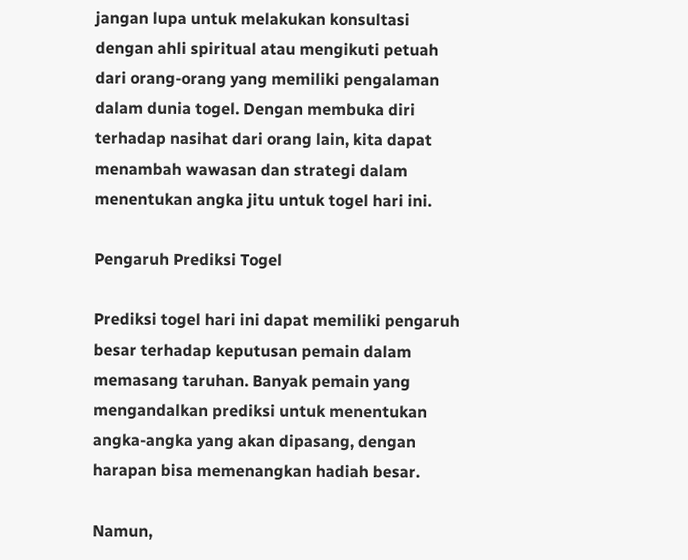jangan lupa untuk melakukan konsultasi dengan ahli spiritual atau mengikuti petuah dari orang-orang yang memiliki pengalaman dalam dunia togel. Dengan membuka diri terhadap nasihat dari orang lain, kita dapat menambah wawasan dan strategi dalam menentukan angka jitu untuk togel hari ini.

Pengaruh Prediksi Togel

Prediksi togel hari ini dapat memiliki pengaruh besar terhadap keputusan pemain dalam memasang taruhan. Banyak pemain yang mengandalkan prediksi untuk menentukan angka-angka yang akan dipasang, dengan harapan bisa memenangkan hadiah besar.

Namun,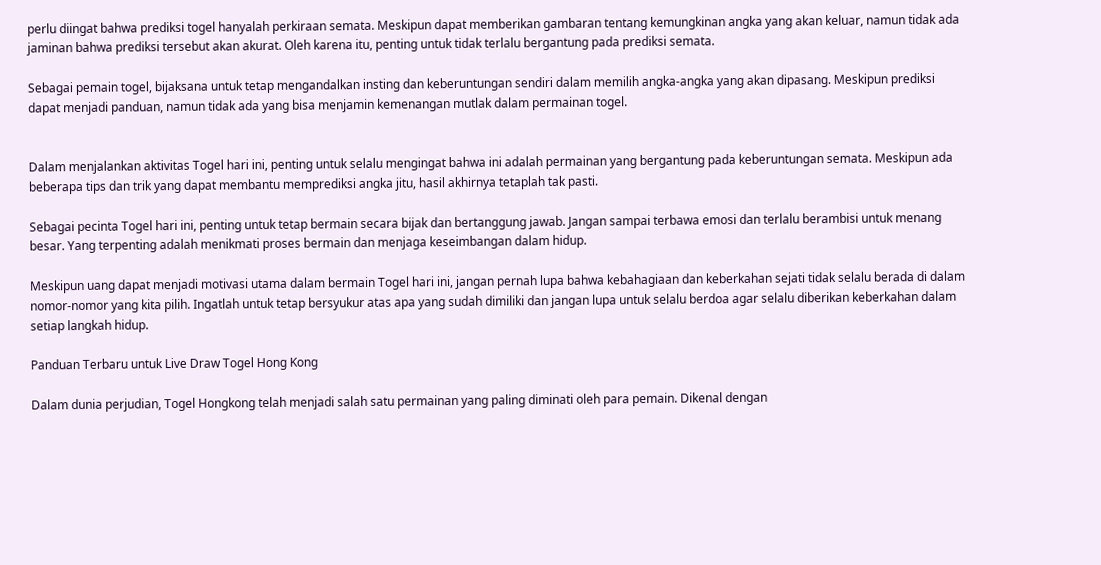perlu diingat bahwa prediksi togel hanyalah perkiraan semata. Meskipun dapat memberikan gambaran tentang kemungkinan angka yang akan keluar, namun tidak ada jaminan bahwa prediksi tersebut akan akurat. Oleh karena itu, penting untuk tidak terlalu bergantung pada prediksi semata.

Sebagai pemain togel, bijaksana untuk tetap mengandalkan insting dan keberuntungan sendiri dalam memilih angka-angka yang akan dipasang. Meskipun prediksi dapat menjadi panduan, namun tidak ada yang bisa menjamin kemenangan mutlak dalam permainan togel.


Dalam menjalankan aktivitas Togel hari ini, penting untuk selalu mengingat bahwa ini adalah permainan yang bergantung pada keberuntungan semata. Meskipun ada beberapa tips dan trik yang dapat membantu memprediksi angka jitu, hasil akhirnya tetaplah tak pasti.

Sebagai pecinta Togel hari ini, penting untuk tetap bermain secara bijak dan bertanggung jawab. Jangan sampai terbawa emosi dan terlalu berambisi untuk menang besar. Yang terpenting adalah menikmati proses bermain dan menjaga keseimbangan dalam hidup.

Meskipun uang dapat menjadi motivasi utama dalam bermain Togel hari ini, jangan pernah lupa bahwa kebahagiaan dan keberkahan sejati tidak selalu berada di dalam nomor-nomor yang kita pilih. Ingatlah untuk tetap bersyukur atas apa yang sudah dimiliki dan jangan lupa untuk selalu berdoa agar selalu diberikan keberkahan dalam setiap langkah hidup.

Panduan Terbaru untuk Live Draw Togel Hong Kong

Dalam dunia perjudian, Togel Hongkong telah menjadi salah satu permainan yang paling diminati oleh para pemain. Dikenal dengan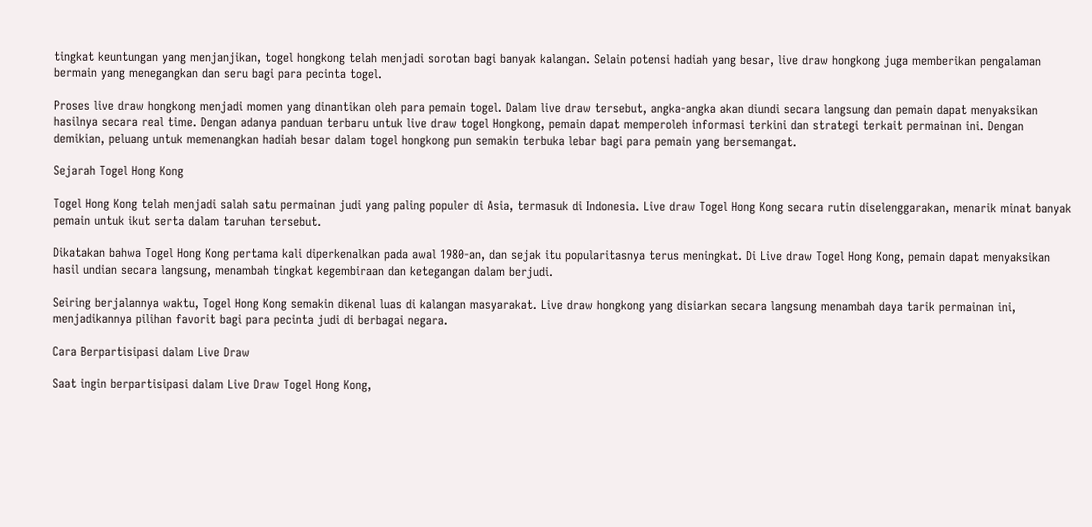tingkat keuntungan yang menjanjikan, togel hongkong telah menjadi sorotan bagi banyak kalangan. Selain potensi hadiah yang besar, live draw hongkong juga memberikan pengalaman bermain yang menegangkan dan seru bagi para pecinta togel.

Proses live draw hongkong menjadi momen yang dinantikan oleh para pemain togel. Dalam live draw tersebut, angka-angka akan diundi secara langsung dan pemain dapat menyaksikan hasilnya secara real time. Dengan adanya panduan terbaru untuk live draw togel Hongkong, pemain dapat memperoleh informasi terkini dan strategi terkait permainan ini. Dengan demikian, peluang untuk memenangkan hadiah besar dalam togel hongkong pun semakin terbuka lebar bagi para pemain yang bersemangat.

Sejarah Togel Hong Kong

Togel Hong Kong telah menjadi salah satu permainan judi yang paling populer di Asia, termasuk di Indonesia. Live draw Togel Hong Kong secara rutin diselenggarakan, menarik minat banyak pemain untuk ikut serta dalam taruhan tersebut.

Dikatakan bahwa Togel Hong Kong pertama kali diperkenalkan pada awal 1980-an, dan sejak itu popularitasnya terus meningkat. Di Live draw Togel Hong Kong, pemain dapat menyaksikan hasil undian secara langsung, menambah tingkat kegembiraan dan ketegangan dalam berjudi.

Seiring berjalannya waktu, Togel Hong Kong semakin dikenal luas di kalangan masyarakat. Live draw hongkong yang disiarkan secara langsung menambah daya tarik permainan ini, menjadikannya pilihan favorit bagi para pecinta judi di berbagai negara.

Cara Berpartisipasi dalam Live Draw

Saat ingin berpartisipasi dalam Live Draw Togel Hong Kong,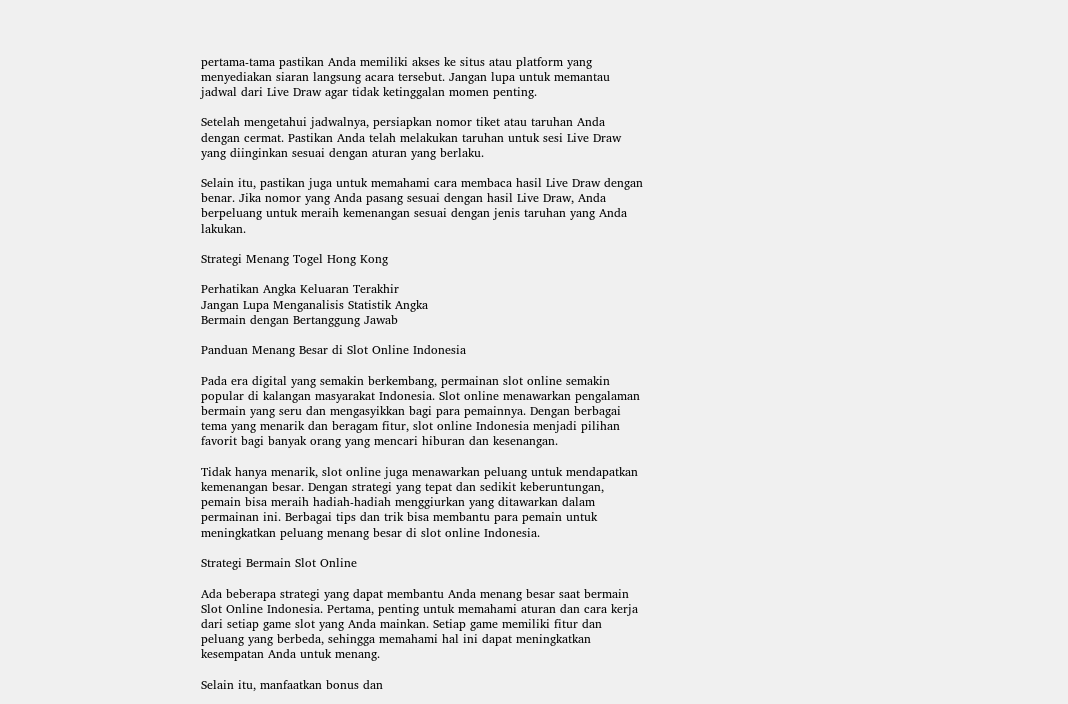pertama-tama pastikan Anda memiliki akses ke situs atau platform yang menyediakan siaran langsung acara tersebut. Jangan lupa untuk memantau jadwal dari Live Draw agar tidak ketinggalan momen penting.

Setelah mengetahui jadwalnya, persiapkan nomor tiket atau taruhan Anda dengan cermat. Pastikan Anda telah melakukan taruhan untuk sesi Live Draw yang diinginkan sesuai dengan aturan yang berlaku.

Selain itu, pastikan juga untuk memahami cara membaca hasil Live Draw dengan benar. Jika nomor yang Anda pasang sesuai dengan hasil Live Draw, Anda berpeluang untuk meraih kemenangan sesuai dengan jenis taruhan yang Anda lakukan.

Strategi Menang Togel Hong Kong

Perhatikan Angka Keluaran Terakhir
Jangan Lupa Menganalisis Statistik Angka
Bermain dengan Bertanggung Jawab

Panduan Menang Besar di Slot Online Indonesia

Pada era digital yang semakin berkembang, permainan slot online semakin popular di kalangan masyarakat Indonesia. Slot online menawarkan pengalaman bermain yang seru dan mengasyikkan bagi para pemainnya. Dengan berbagai tema yang menarik dan beragam fitur, slot online Indonesia menjadi pilihan favorit bagi banyak orang yang mencari hiburan dan kesenangan.

Tidak hanya menarik, slot online juga menawarkan peluang untuk mendapatkan kemenangan besar. Dengan strategi yang tepat dan sedikit keberuntungan, pemain bisa meraih hadiah-hadiah menggiurkan yang ditawarkan dalam permainan ini. Berbagai tips dan trik bisa membantu para pemain untuk meningkatkan peluang menang besar di slot online Indonesia.

Strategi Bermain Slot Online

Ada beberapa strategi yang dapat membantu Anda menang besar saat bermain Slot Online Indonesia. Pertama, penting untuk memahami aturan dan cara kerja dari setiap game slot yang Anda mainkan. Setiap game memiliki fitur dan peluang yang berbeda, sehingga memahami hal ini dapat meningkatkan kesempatan Anda untuk menang.

Selain itu, manfaatkan bonus dan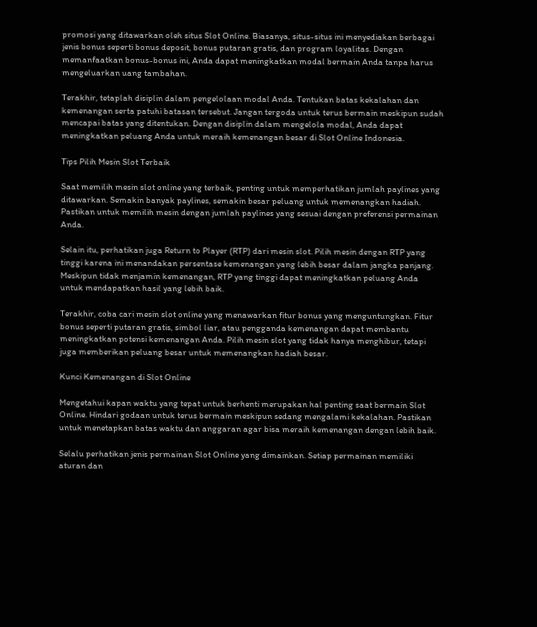promosi yang ditawarkan oleh situs Slot Online. Biasanya, situs-situs ini menyediakan berbagai jenis bonus seperti bonus deposit, bonus putaran gratis, dan program loyalitas. Dengan memanfaatkan bonus-bonus ini, Anda dapat meningkatkan modal bermain Anda tanpa harus mengeluarkan uang tambahan.

Terakhir, tetaplah disiplin dalam pengelolaan modal Anda. Tentukan batas kekalahan dan kemenangan serta patuhi batasan tersebut. Jangan tergoda untuk terus bermain meskipun sudah mencapai batas yang ditentukan. Dengan disiplin dalam mengelola modal, Anda dapat meningkatkan peluang Anda untuk meraih kemenangan besar di Slot Online Indonesia.

Tips Pilih Mesin Slot Terbaik

Saat memilih mesin slot online yang terbaik, penting untuk memperhatikan jumlah paylines yang ditawarkan. Semakin banyak paylines, semakin besar peluang untuk memenangkan hadiah. Pastikan untuk memilih mesin dengan jumlah paylines yang sesuai dengan preferensi permainan Anda.

Selain itu, perhatikan juga Return to Player (RTP) dari mesin slot. Pilih mesin dengan RTP yang tinggi karena ini menandakan persentase kemenangan yang lebih besar dalam jangka panjang. Meskipun tidak menjamin kemenangan, RTP yang tinggi dapat meningkatkan peluang Anda untuk mendapatkan hasil yang lebih baik.

Terakhir, coba cari mesin slot online yang menawarkan fitur bonus yang menguntungkan. Fitur bonus seperti putaran gratis, simbol liar, atau pengganda kemenangan dapat membantu meningkatkan potensi kemenangan Anda. Pilih mesin slot yang tidak hanya menghibur, tetapi juga memberikan peluang besar untuk memenangkan hadiah besar.

Kunci Kemenangan di Slot Online

Mengetahui kapan waktu yang tepat untuk berhenti merupakan hal penting saat bermain Slot Online. Hindari godaan untuk terus bermain meskipun sedang mengalami kekalahan. Pastikan untuk menetapkan batas waktu dan anggaran agar bisa meraih kemenangan dengan lebih baik.

Selalu perhatikan jenis permainan Slot Online yang dimainkan. Setiap permainan memiliki aturan dan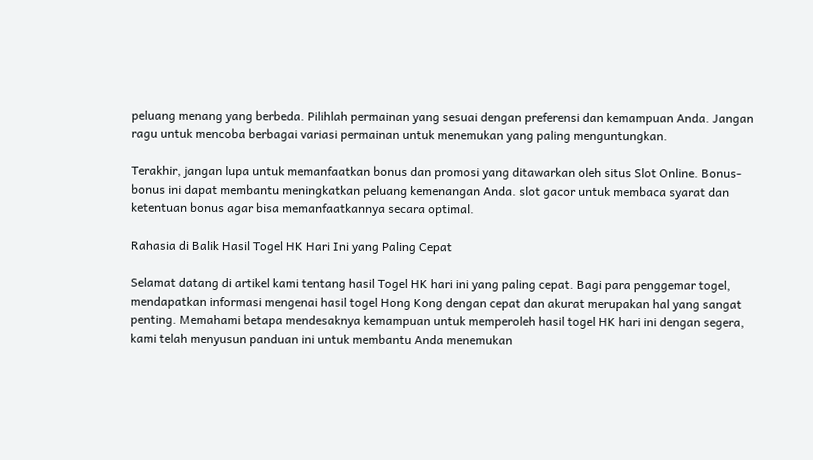peluang menang yang berbeda. Pilihlah permainan yang sesuai dengan preferensi dan kemampuan Anda. Jangan ragu untuk mencoba berbagai variasi permainan untuk menemukan yang paling menguntungkan.

Terakhir, jangan lupa untuk memanfaatkan bonus dan promosi yang ditawarkan oleh situs Slot Online. Bonus-bonus ini dapat membantu meningkatkan peluang kemenangan Anda. slot gacor untuk membaca syarat dan ketentuan bonus agar bisa memanfaatkannya secara optimal.

Rahasia di Balik Hasil Togel HK Hari Ini yang Paling Cepat

Selamat datang di artikel kami tentang hasil Togel HK hari ini yang paling cepat. Bagi para penggemar togel, mendapatkan informasi mengenai hasil togel Hong Kong dengan cepat dan akurat merupakan hal yang sangat penting. Memahami betapa mendesaknya kemampuan untuk memperoleh hasil togel HK hari ini dengan segera, kami telah menyusun panduan ini untuk membantu Anda menemukan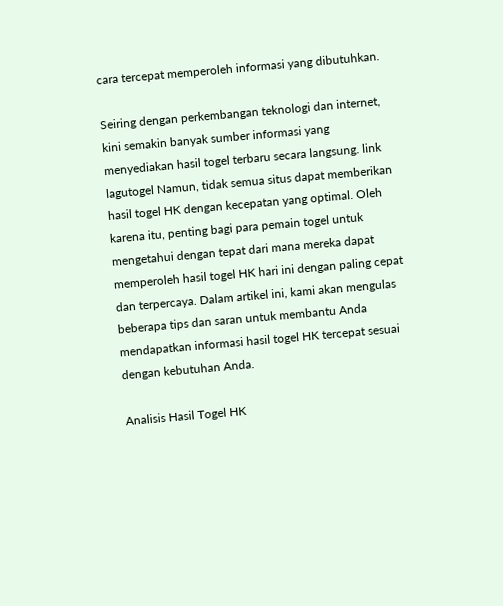cara tercepat memperoleh informasi yang dibutuhkan.

Seiring dengan perkembangan teknologi dan internet, kini semakin banyak sumber informasi yang menyediakan hasil togel terbaru secara langsung. link lagutogel Namun, tidak semua situs dapat memberikan hasil togel HK dengan kecepatan yang optimal. Oleh karena itu, penting bagi para pemain togel untuk mengetahui dengan tepat dari mana mereka dapat memperoleh hasil togel HK hari ini dengan paling cepat dan terpercaya. Dalam artikel ini, kami akan mengulas beberapa tips dan saran untuk membantu Anda mendapatkan informasi hasil togel HK tercepat sesuai dengan kebutuhan Anda.

Analisis Hasil Togel HK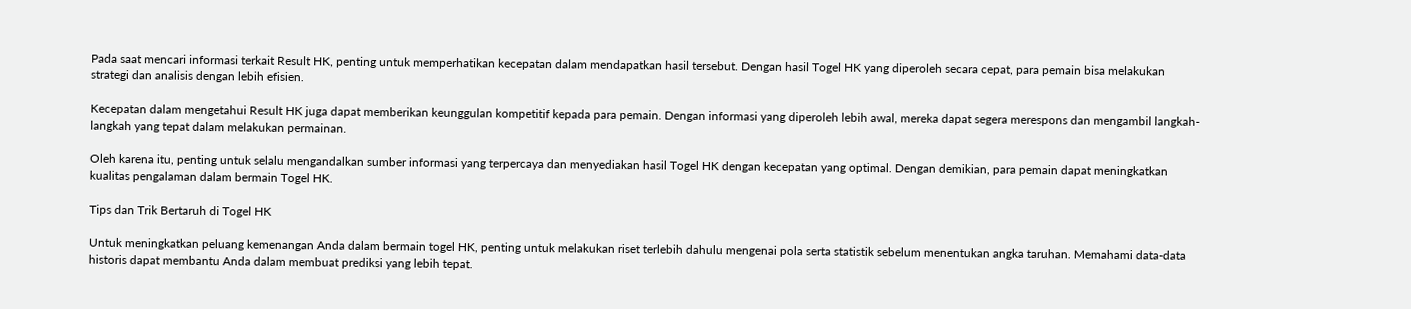Pada saat mencari informasi terkait Result HK, penting untuk memperhatikan kecepatan dalam mendapatkan hasil tersebut. Dengan hasil Togel HK yang diperoleh secara cepat, para pemain bisa melakukan strategi dan analisis dengan lebih efisien.

Kecepatan dalam mengetahui Result HK juga dapat memberikan keunggulan kompetitif kepada para pemain. Dengan informasi yang diperoleh lebih awal, mereka dapat segera merespons dan mengambil langkah-langkah yang tepat dalam melakukan permainan.

Oleh karena itu, penting untuk selalu mengandalkan sumber informasi yang terpercaya dan menyediakan hasil Togel HK dengan kecepatan yang optimal. Dengan demikian, para pemain dapat meningkatkan kualitas pengalaman dalam bermain Togel HK.

Tips dan Trik Bertaruh di Togel HK

Untuk meningkatkan peluang kemenangan Anda dalam bermain togel HK, penting untuk melakukan riset terlebih dahulu mengenai pola serta statistik sebelum menentukan angka taruhan. Memahami data-data historis dapat membantu Anda dalam membuat prediksi yang lebih tepat.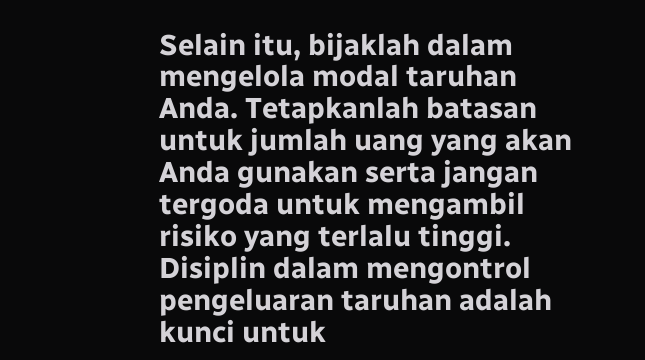Selain itu, bijaklah dalam mengelola modal taruhan Anda. Tetapkanlah batasan untuk jumlah uang yang akan Anda gunakan serta jangan tergoda untuk mengambil risiko yang terlalu tinggi. Disiplin dalam mengontrol pengeluaran taruhan adalah kunci untuk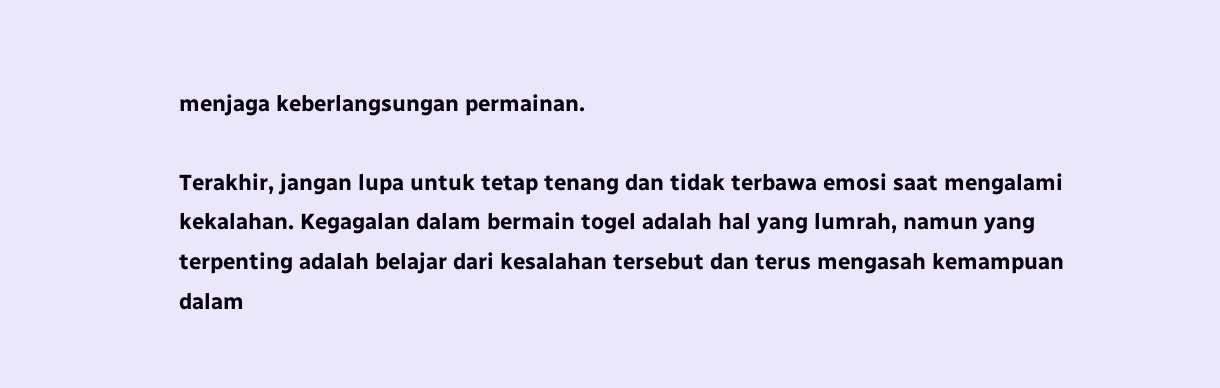menjaga keberlangsungan permainan.

Terakhir, jangan lupa untuk tetap tenang dan tidak terbawa emosi saat mengalami kekalahan. Kegagalan dalam bermain togel adalah hal yang lumrah, namun yang terpenting adalah belajar dari kesalahan tersebut dan terus mengasah kemampuan dalam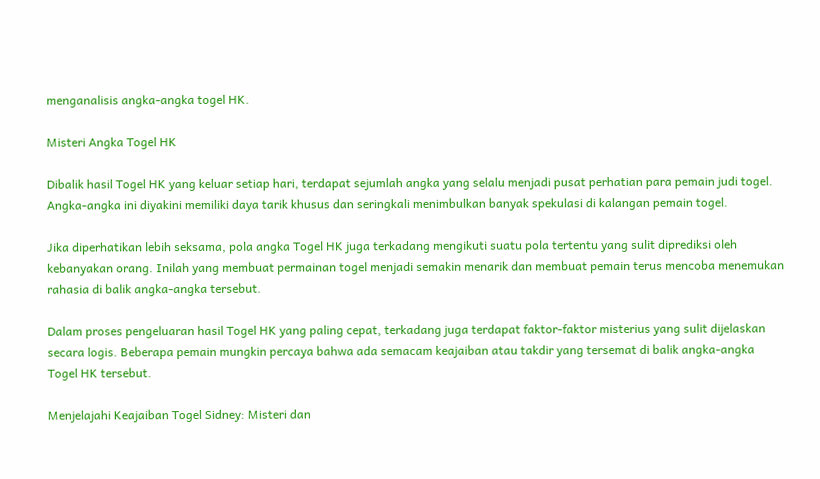menganalisis angka-angka togel HK.

Misteri Angka Togel HK

Dibalik hasil Togel HK yang keluar setiap hari, terdapat sejumlah angka yang selalu menjadi pusat perhatian para pemain judi togel. Angka-angka ini diyakini memiliki daya tarik khusus dan seringkali menimbulkan banyak spekulasi di kalangan pemain togel.

Jika diperhatikan lebih seksama, pola angka Togel HK juga terkadang mengikuti suatu pola tertentu yang sulit diprediksi oleh kebanyakan orang. Inilah yang membuat permainan togel menjadi semakin menarik dan membuat pemain terus mencoba menemukan rahasia di balik angka-angka tersebut.

Dalam proses pengeluaran hasil Togel HK yang paling cepat, terkadang juga terdapat faktor-faktor misterius yang sulit dijelaskan secara logis. Beberapa pemain mungkin percaya bahwa ada semacam keajaiban atau takdir yang tersemat di balik angka-angka Togel HK tersebut.

Menjelajahi Keajaiban Togel Sidney: Misteri dan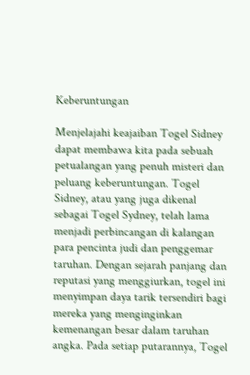Keberuntungan

Menjelajahi keajaiban Togel Sidney dapat membawa kita pada sebuah petualangan yang penuh misteri dan peluang keberuntungan. Togel Sidney, atau yang juga dikenal sebagai Togel Sydney, telah lama menjadi perbincangan di kalangan para pencinta judi dan penggemar taruhan. Dengan sejarah panjang dan reputasi yang menggiurkan, togel ini menyimpan daya tarik tersendiri bagi mereka yang menginginkan kemenangan besar dalam taruhan angka. Pada setiap putarannya, Togel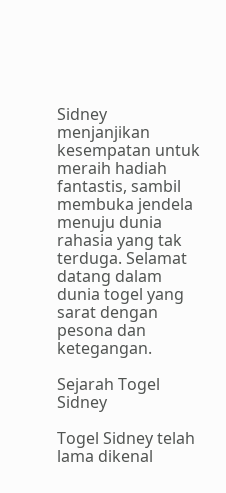Sidney menjanjikan kesempatan untuk meraih hadiah fantastis, sambil membuka jendela menuju dunia rahasia yang tak terduga. Selamat datang dalam dunia togel yang sarat dengan pesona dan ketegangan.

Sejarah Togel Sidney

Togel Sidney telah lama dikenal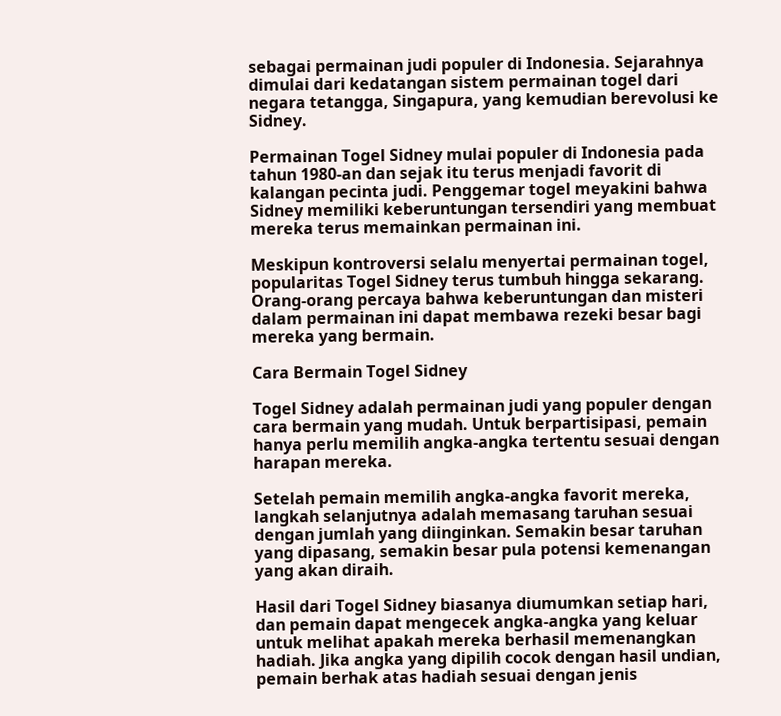sebagai permainan judi populer di Indonesia. Sejarahnya dimulai dari kedatangan sistem permainan togel dari negara tetangga, Singapura, yang kemudian berevolusi ke Sidney.

Permainan Togel Sidney mulai populer di Indonesia pada tahun 1980-an dan sejak itu terus menjadi favorit di kalangan pecinta judi. Penggemar togel meyakini bahwa Sidney memiliki keberuntungan tersendiri yang membuat mereka terus memainkan permainan ini.

Meskipun kontroversi selalu menyertai permainan togel, popularitas Togel Sidney terus tumbuh hingga sekarang. Orang-orang percaya bahwa keberuntungan dan misteri dalam permainan ini dapat membawa rezeki besar bagi mereka yang bermain.

Cara Bermain Togel Sidney

Togel Sidney adalah permainan judi yang populer dengan cara bermain yang mudah. Untuk berpartisipasi, pemain hanya perlu memilih angka-angka tertentu sesuai dengan harapan mereka.

Setelah pemain memilih angka-angka favorit mereka, langkah selanjutnya adalah memasang taruhan sesuai dengan jumlah yang diinginkan. Semakin besar taruhan yang dipasang, semakin besar pula potensi kemenangan yang akan diraih.

Hasil dari Togel Sidney biasanya diumumkan setiap hari, dan pemain dapat mengecek angka-angka yang keluar untuk melihat apakah mereka berhasil memenangkan hadiah. Jika angka yang dipilih cocok dengan hasil undian, pemain berhak atas hadiah sesuai dengan jenis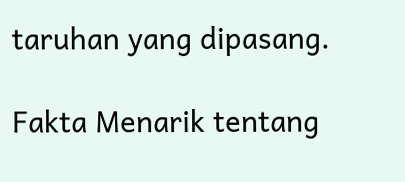taruhan yang dipasang.

Fakta Menarik tentang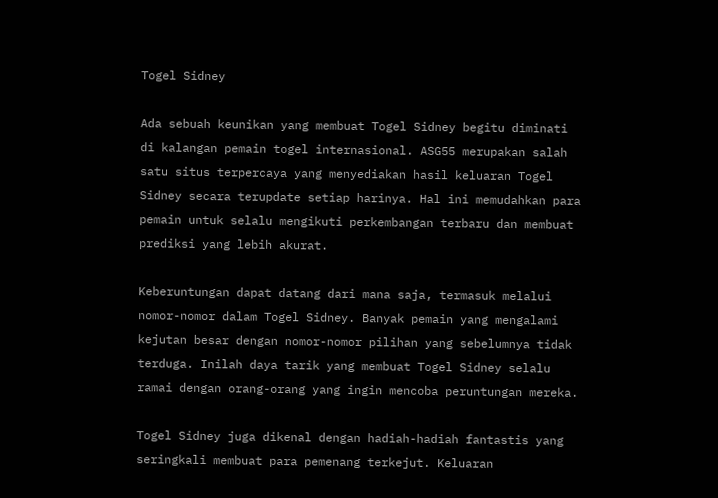Togel Sidney

Ada sebuah keunikan yang membuat Togel Sidney begitu diminati di kalangan pemain togel internasional. ASG55 merupakan salah satu situs terpercaya yang menyediakan hasil keluaran Togel Sidney secara terupdate setiap harinya. Hal ini memudahkan para pemain untuk selalu mengikuti perkembangan terbaru dan membuat prediksi yang lebih akurat.

Keberuntungan dapat datang dari mana saja, termasuk melalui nomor-nomor dalam Togel Sidney. Banyak pemain yang mengalami kejutan besar dengan nomor-nomor pilihan yang sebelumnya tidak terduga. Inilah daya tarik yang membuat Togel Sidney selalu ramai dengan orang-orang yang ingin mencoba peruntungan mereka.

Togel Sidney juga dikenal dengan hadiah-hadiah fantastis yang seringkali membuat para pemenang terkejut. Keluaran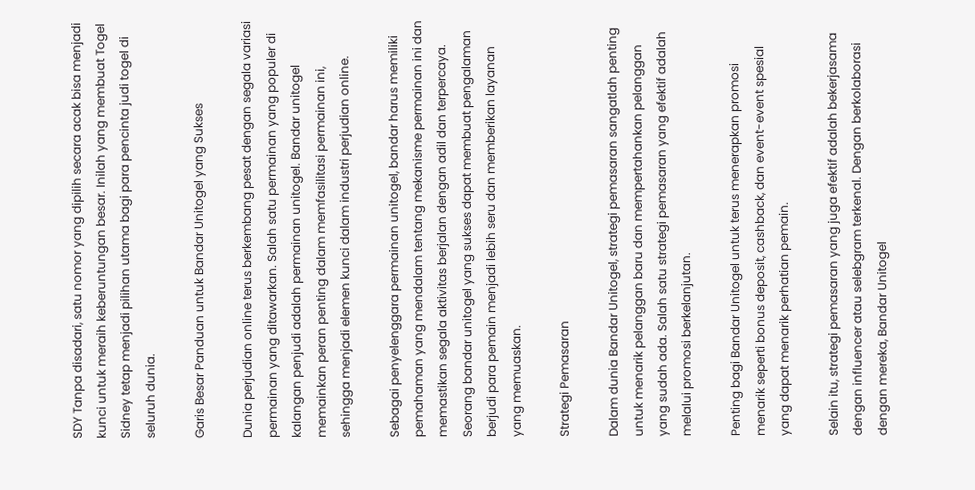SDY Tanpa disadari, satu nomor yang dipilih secara acak bisa menjadi kunci untuk meraih keberuntungan besar. Inilah yang membuat Togel Sidney tetap menjadi pilihan utama bagi para pencinta judi togel di seluruh dunia.

Garis Besar Panduan untuk Bandar Unitogel yang Sukses

Dunia perjudian online terus berkembang pesat dengan segala variasi permainan yang ditawarkan. Salah satu permainan yang populer di kalangan penjudi adalah permainan unitogel. Bandar unitogel memainkan peran penting dalam memfasilitasi permainan ini, sehingga menjadi elemen kunci dalam industri perjudian online.

Sebagai penyelenggara permainan unitogel, bandar harus memiliki pemahaman yang mendalam tentang mekanisme permainan ini dan memastikan segala aktivitas berjalan dengan adil dan terpercaya. Seorang bandar unitogel yang sukses dapat membuat pengalaman berjudi para pemain menjadi lebih seru dan memberikan layanan yang memuaskan.

Strategi Pemasaran

Dalam dunia Bandar Unitogel, strategi pemasaran sangatlah penting untuk menarik pelanggan baru dan mempertahankan pelanggan yang sudah ada. Salah satu strategi pemasaran yang efektif adalah melalui promosi berkelanjutan.

Penting bagi Bandar Unitogel untuk terus menerapkan promosi menarik seperti bonus deposit, cashback, dan event-event spesial yang dapat menarik perhatian pemain.

Selain itu, strategi pemasaran yang juga efektif adalah bekerjasama dengan influencer atau selebgram terkenal. Dengan berkolaborasi dengan mereka, Bandar Unitogel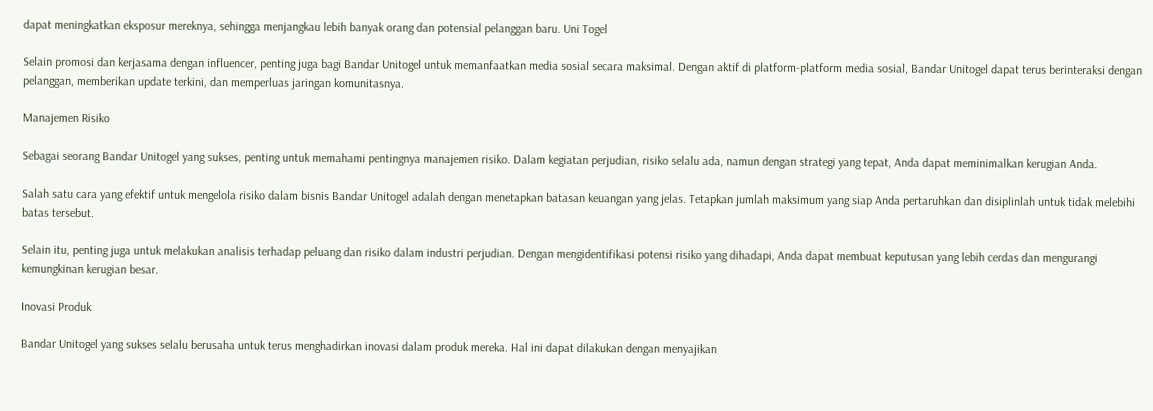dapat meningkatkan eksposur mereknya, sehingga menjangkau lebih banyak orang dan potensial pelanggan baru. Uni Togel

Selain promosi dan kerjasama dengan influencer, penting juga bagi Bandar Unitogel untuk memanfaatkan media sosial secara maksimal. Dengan aktif di platform-platform media sosial, Bandar Unitogel dapat terus berinteraksi dengan pelanggan, memberikan update terkini, dan memperluas jaringan komunitasnya.

Manajemen Risiko

Sebagai seorang Bandar Unitogel yang sukses, penting untuk memahami pentingnya manajemen risiko. Dalam kegiatan perjudian, risiko selalu ada, namun dengan strategi yang tepat, Anda dapat meminimalkan kerugian Anda.

Salah satu cara yang efektif untuk mengelola risiko dalam bisnis Bandar Unitogel adalah dengan menetapkan batasan keuangan yang jelas. Tetapkan jumlah maksimum yang siap Anda pertaruhkan dan disiplinlah untuk tidak melebihi batas tersebut.

Selain itu, penting juga untuk melakukan analisis terhadap peluang dan risiko dalam industri perjudian. Dengan mengidentifikasi potensi risiko yang dihadapi, Anda dapat membuat keputusan yang lebih cerdas dan mengurangi kemungkinan kerugian besar.

Inovasi Produk

Bandar Unitogel yang sukses selalu berusaha untuk terus menghadirkan inovasi dalam produk mereka. Hal ini dapat dilakukan dengan menyajikan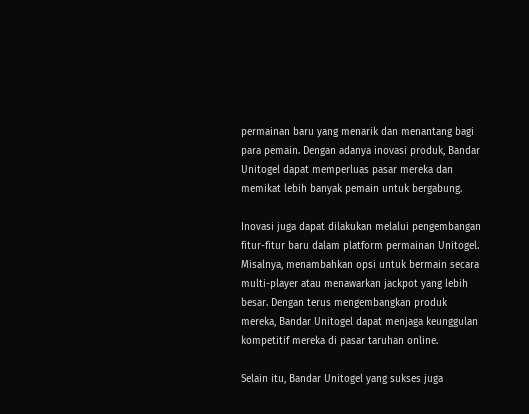permainan baru yang menarik dan menantang bagi para pemain. Dengan adanya inovasi produk, Bandar Unitogel dapat memperluas pasar mereka dan memikat lebih banyak pemain untuk bergabung.

Inovasi juga dapat dilakukan melalui pengembangan fitur-fitur baru dalam platform permainan Unitogel. Misalnya, menambahkan opsi untuk bermain secara multi-player atau menawarkan jackpot yang lebih besar. Dengan terus mengembangkan produk mereka, Bandar Unitogel dapat menjaga keunggulan kompetitif mereka di pasar taruhan online.

Selain itu, Bandar Unitogel yang sukses juga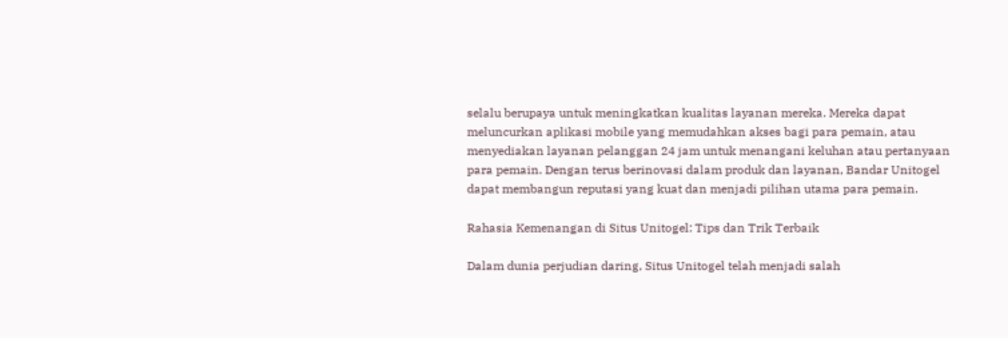selalu berupaya untuk meningkatkan kualitas layanan mereka. Mereka dapat meluncurkan aplikasi mobile yang memudahkan akses bagi para pemain, atau menyediakan layanan pelanggan 24 jam untuk menangani keluhan atau pertanyaan para pemain. Dengan terus berinovasi dalam produk dan layanan, Bandar Unitogel dapat membangun reputasi yang kuat dan menjadi pilihan utama para pemain.

Rahasia Kemenangan di Situs Unitogel: Tips dan Trik Terbaik

Dalam dunia perjudian daring, Situs Unitogel telah menjadi salah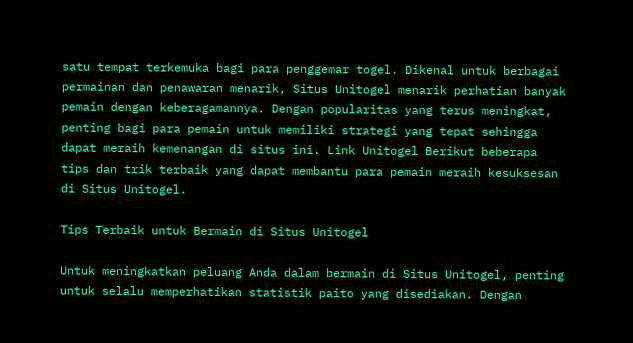satu tempat terkemuka bagi para penggemar togel. Dikenal untuk berbagai permainan dan penawaran menarik, Situs Unitogel menarik perhatian banyak pemain dengan keberagamannya. Dengan popularitas yang terus meningkat, penting bagi para pemain untuk memiliki strategi yang tepat sehingga dapat meraih kemenangan di situs ini. Link Unitogel Berikut beberapa tips dan trik terbaik yang dapat membantu para pemain meraih kesuksesan di Situs Unitogel.

Tips Terbaik untuk Bermain di Situs Unitogel

Untuk meningkatkan peluang Anda dalam bermain di Situs Unitogel, penting untuk selalu memperhatikan statistik paito yang disediakan. Dengan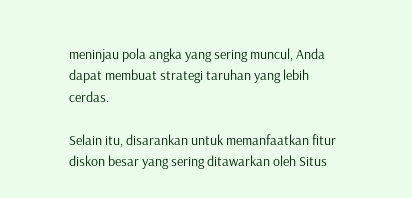meninjau pola angka yang sering muncul, Anda dapat membuat strategi taruhan yang lebih cerdas.

Selain itu, disarankan untuk memanfaatkan fitur diskon besar yang sering ditawarkan oleh Situs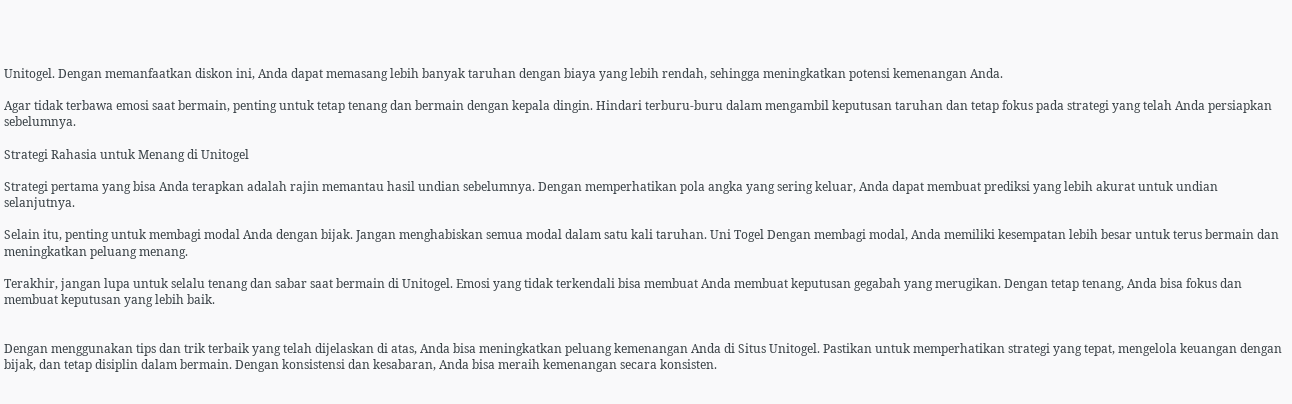Unitogel. Dengan memanfaatkan diskon ini, Anda dapat memasang lebih banyak taruhan dengan biaya yang lebih rendah, sehingga meningkatkan potensi kemenangan Anda.

Agar tidak terbawa emosi saat bermain, penting untuk tetap tenang dan bermain dengan kepala dingin. Hindari terburu-buru dalam mengambil keputusan taruhan dan tetap fokus pada strategi yang telah Anda persiapkan sebelumnya.

Strategi Rahasia untuk Menang di Unitogel

Strategi pertama yang bisa Anda terapkan adalah rajin memantau hasil undian sebelumnya. Dengan memperhatikan pola angka yang sering keluar, Anda dapat membuat prediksi yang lebih akurat untuk undian selanjutnya.

Selain itu, penting untuk membagi modal Anda dengan bijak. Jangan menghabiskan semua modal dalam satu kali taruhan. Uni Togel Dengan membagi modal, Anda memiliki kesempatan lebih besar untuk terus bermain dan meningkatkan peluang menang.

Terakhir, jangan lupa untuk selalu tenang dan sabar saat bermain di Unitogel. Emosi yang tidak terkendali bisa membuat Anda membuat keputusan gegabah yang merugikan. Dengan tetap tenang, Anda bisa fokus dan membuat keputusan yang lebih baik.


Dengan menggunakan tips dan trik terbaik yang telah dijelaskan di atas, Anda bisa meningkatkan peluang kemenangan Anda di Situs Unitogel. Pastikan untuk memperhatikan strategi yang tepat, mengelola keuangan dengan bijak, dan tetap disiplin dalam bermain. Dengan konsistensi dan kesabaran, Anda bisa meraih kemenangan secara konsisten.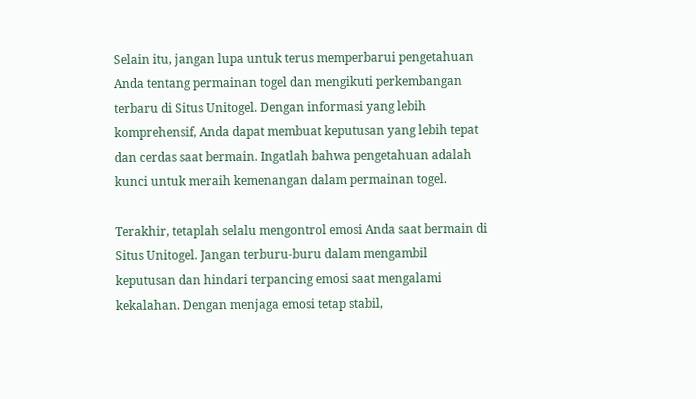Selain itu, jangan lupa untuk terus memperbarui pengetahuan Anda tentang permainan togel dan mengikuti perkembangan terbaru di Situs Unitogel. Dengan informasi yang lebih komprehensif, Anda dapat membuat keputusan yang lebih tepat dan cerdas saat bermain. Ingatlah bahwa pengetahuan adalah kunci untuk meraih kemenangan dalam permainan togel.

Terakhir, tetaplah selalu mengontrol emosi Anda saat bermain di Situs Unitogel. Jangan terburu-buru dalam mengambil keputusan dan hindari terpancing emosi saat mengalami kekalahan. Dengan menjaga emosi tetap stabil,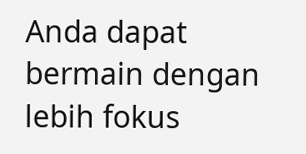Anda dapat bermain dengan lebih fokus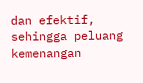dan efektif, sehingga peluang kemenangan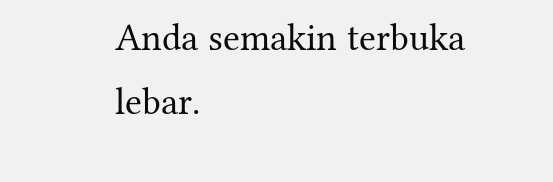Anda semakin terbuka lebar.